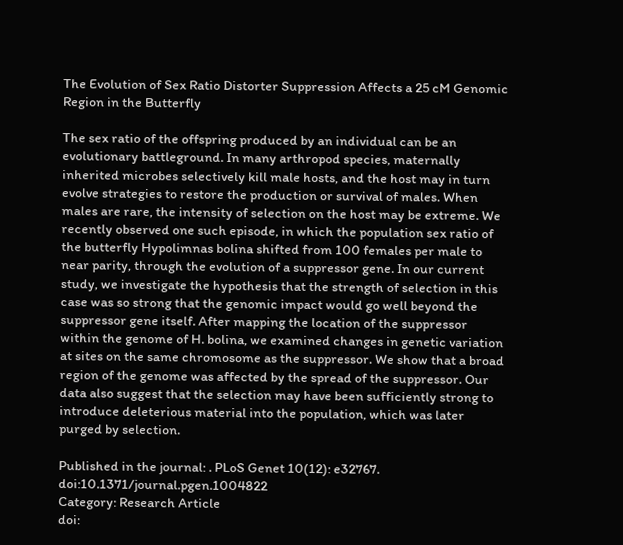The Evolution of Sex Ratio Distorter Suppression Affects a 25 cM Genomic Region in the Butterfly

The sex ratio of the offspring produced by an individual can be an evolutionary battleground. In many arthropod species, maternally inherited microbes selectively kill male hosts, and the host may in turn evolve strategies to restore the production or survival of males. When males are rare, the intensity of selection on the host may be extreme. We recently observed one such episode, in which the population sex ratio of the butterfly Hypolimnas bolina shifted from 100 females per male to near parity, through the evolution of a suppressor gene. In our current study, we investigate the hypothesis that the strength of selection in this case was so strong that the genomic impact would go well beyond the suppressor gene itself. After mapping the location of the suppressor within the genome of H. bolina, we examined changes in genetic variation at sites on the same chromosome as the suppressor. We show that a broad region of the genome was affected by the spread of the suppressor. Our data also suggest that the selection may have been sufficiently strong to introduce deleterious material into the population, which was later purged by selection.

Published in the journal: . PLoS Genet 10(12): e32767. doi:10.1371/journal.pgen.1004822
Category: Research Article
doi: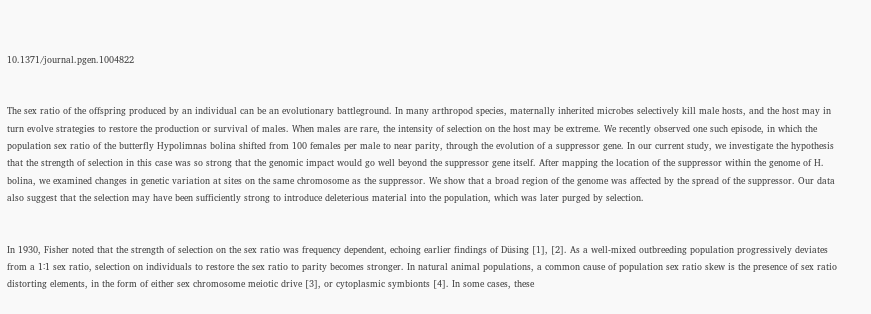10.1371/journal.pgen.1004822


The sex ratio of the offspring produced by an individual can be an evolutionary battleground. In many arthropod species, maternally inherited microbes selectively kill male hosts, and the host may in turn evolve strategies to restore the production or survival of males. When males are rare, the intensity of selection on the host may be extreme. We recently observed one such episode, in which the population sex ratio of the butterfly Hypolimnas bolina shifted from 100 females per male to near parity, through the evolution of a suppressor gene. In our current study, we investigate the hypothesis that the strength of selection in this case was so strong that the genomic impact would go well beyond the suppressor gene itself. After mapping the location of the suppressor within the genome of H. bolina, we examined changes in genetic variation at sites on the same chromosome as the suppressor. We show that a broad region of the genome was affected by the spread of the suppressor. Our data also suggest that the selection may have been sufficiently strong to introduce deleterious material into the population, which was later purged by selection.


In 1930, Fisher noted that the strength of selection on the sex ratio was frequency dependent, echoing earlier findings of Düsing [1], [2]. As a well-mixed outbreeding population progressively deviates from a 1∶1 sex ratio, selection on individuals to restore the sex ratio to parity becomes stronger. In natural animal populations, a common cause of population sex ratio skew is the presence of sex ratio distorting elements, in the form of either sex chromosome meiotic drive [3], or cytoplasmic symbionts [4]. In some cases, these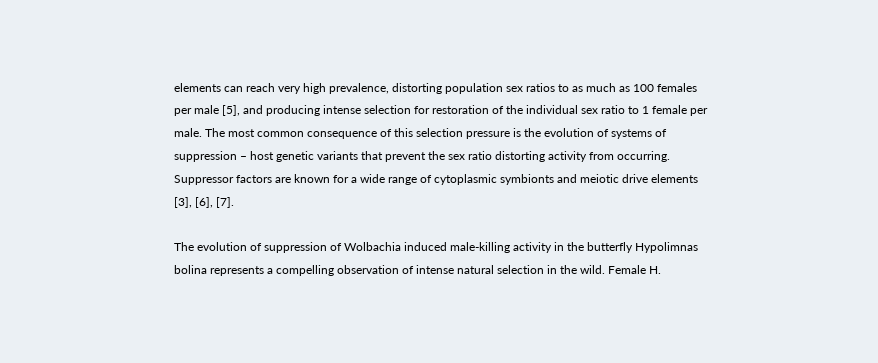elements can reach very high prevalence, distorting population sex ratios to as much as 100 females per male [5], and producing intense selection for restoration of the individual sex ratio to 1 female per male. The most common consequence of this selection pressure is the evolution of systems of suppression – host genetic variants that prevent the sex ratio distorting activity from occurring. Suppressor factors are known for a wide range of cytoplasmic symbionts and meiotic drive elements [3], [6], [7].

The evolution of suppression of Wolbachia induced male-killing activity in the butterfly Hypolimnas bolina represents a compelling observation of intense natural selection in the wild. Female H.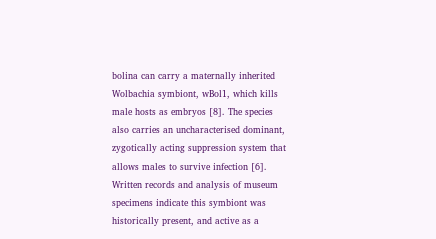bolina can carry a maternally inherited Wolbachia symbiont, wBol1, which kills male hosts as embryos [8]. The species also carries an uncharacterised dominant, zygotically acting suppression system that allows males to survive infection [6]. Written records and analysis of museum specimens indicate this symbiont was historically present, and active as a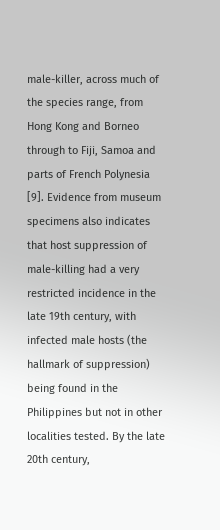male-killer, across much of the species range, from Hong Kong and Borneo through to Fiji, Samoa and parts of French Polynesia [9]. Evidence from museum specimens also indicates that host suppression of male-killing had a very restricted incidence in the late 19th century, with infected male hosts (the hallmark of suppression) being found in the Philippines but not in other localities tested. By the late 20th century,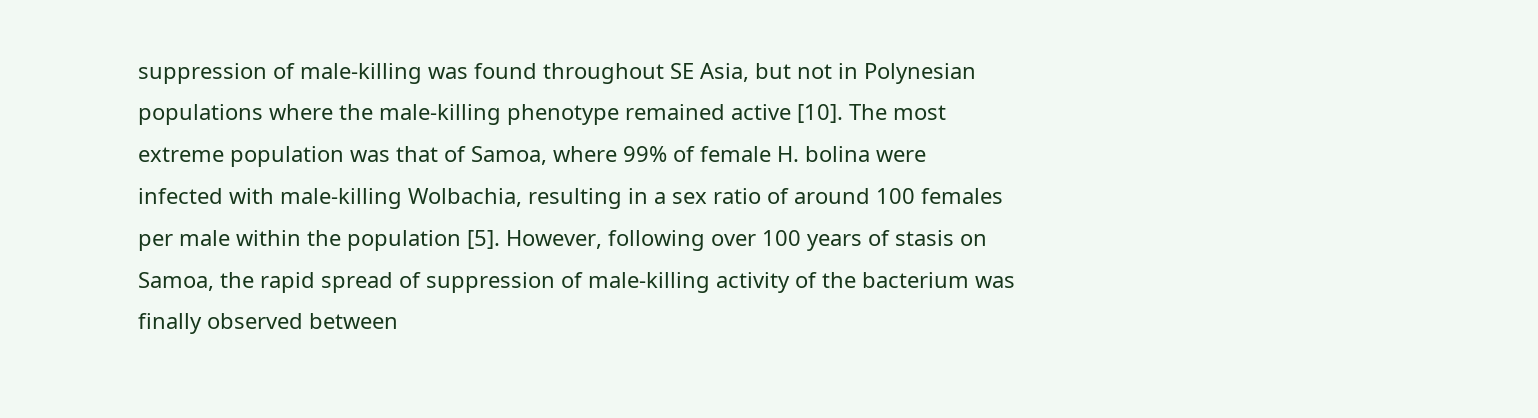suppression of male-killing was found throughout SE Asia, but not in Polynesian populations where the male-killing phenotype remained active [10]. The most extreme population was that of Samoa, where 99% of female H. bolina were infected with male-killing Wolbachia, resulting in a sex ratio of around 100 females per male within the population [5]. However, following over 100 years of stasis on Samoa, the rapid spread of suppression of male-killing activity of the bacterium was finally observed between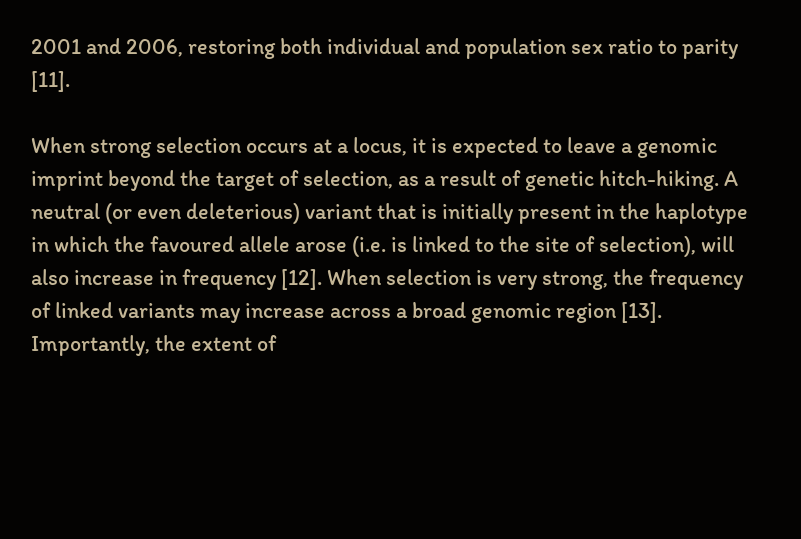2001 and 2006, restoring both individual and population sex ratio to parity [11].

When strong selection occurs at a locus, it is expected to leave a genomic imprint beyond the target of selection, as a result of genetic hitch-hiking. A neutral (or even deleterious) variant that is initially present in the haplotype in which the favoured allele arose (i.e. is linked to the site of selection), will also increase in frequency [12]. When selection is very strong, the frequency of linked variants may increase across a broad genomic region [13]. Importantly, the extent of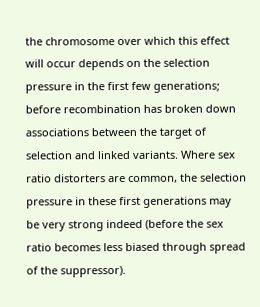the chromosome over which this effect will occur depends on the selection pressure in the first few generations; before recombination has broken down associations between the target of selection and linked variants. Where sex ratio distorters are common, the selection pressure in these first generations may be very strong indeed (before the sex ratio becomes less biased through spread of the suppressor).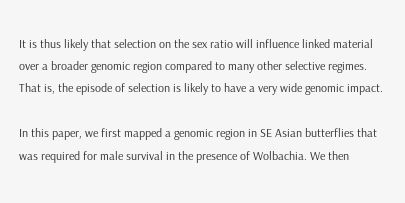It is thus likely that selection on the sex ratio will influence linked material over a broader genomic region compared to many other selective regimes. That is, the episode of selection is likely to have a very wide genomic impact.

In this paper, we first mapped a genomic region in SE Asian butterflies that was required for male survival in the presence of Wolbachia. We then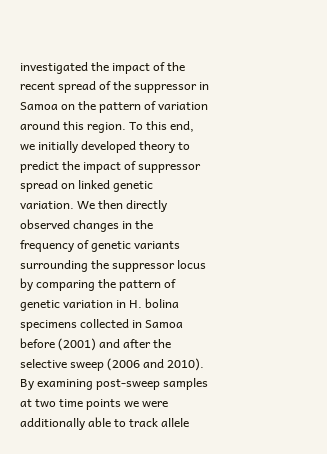investigated the impact of the recent spread of the suppressor in Samoa on the pattern of variation around this region. To this end, we initially developed theory to predict the impact of suppressor spread on linked genetic variation. We then directly observed changes in the frequency of genetic variants surrounding the suppressor locus by comparing the pattern of genetic variation in H. bolina specimens collected in Samoa before (2001) and after the selective sweep (2006 and 2010). By examining post-sweep samples at two time points we were additionally able to track allele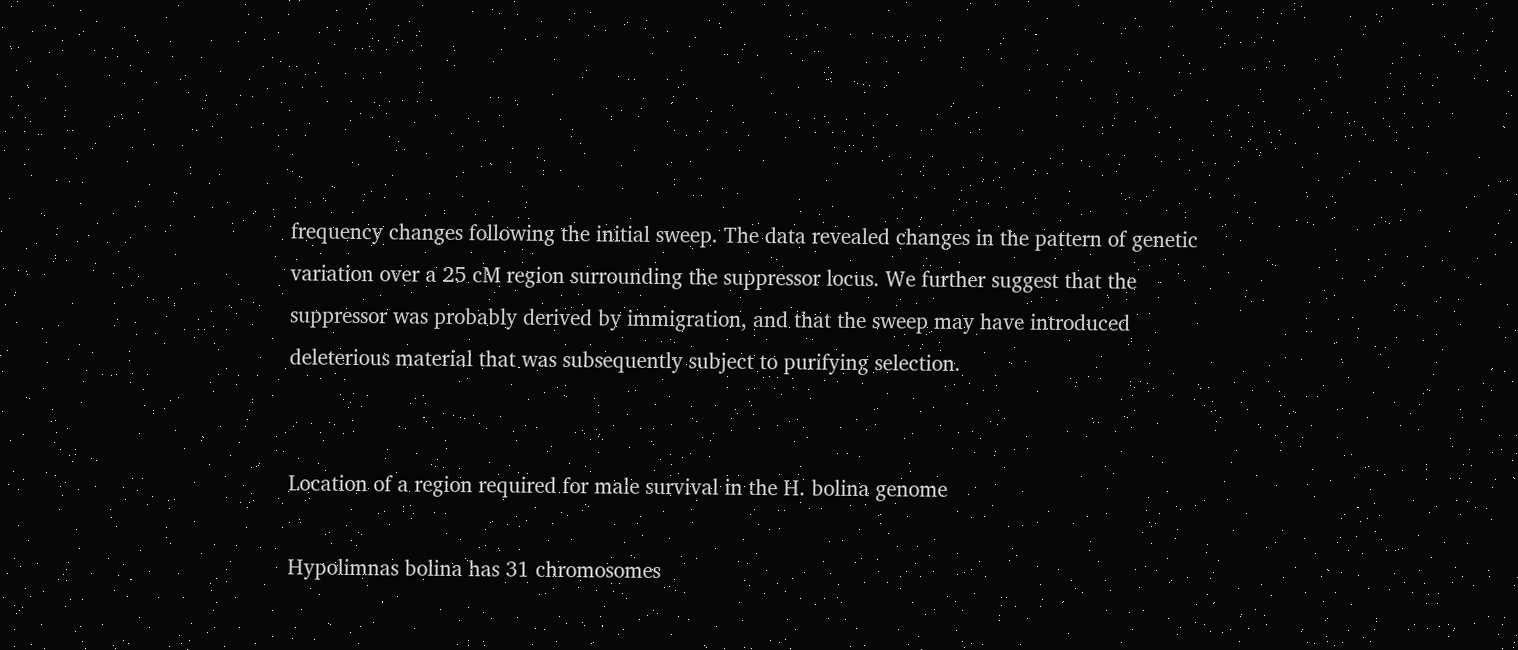frequency changes following the initial sweep. The data revealed changes in the pattern of genetic variation over a 25 cM region surrounding the suppressor locus. We further suggest that the suppressor was probably derived by immigration, and that the sweep may have introduced deleterious material that was subsequently subject to purifying selection.


Location of a region required for male survival in the H. bolina genome

Hypolimnas bolina has 31 chromosomes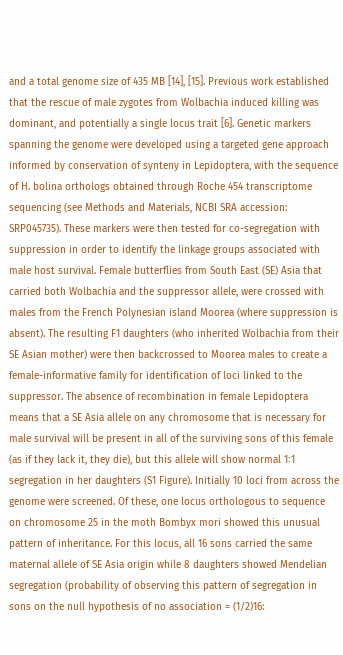and a total genome size of 435 MB [14], [15]. Previous work established that the rescue of male zygotes from Wolbachia induced killing was dominant, and potentially a single locus trait [6]. Genetic markers spanning the genome were developed using a targeted gene approach informed by conservation of synteny in Lepidoptera, with the sequence of H. bolina orthologs obtained through Roche 454 transcriptome sequencing (see Methods and Materials, NCBI SRA accession: SRP045735). These markers were then tested for co-segregation with suppression in order to identify the linkage groups associated with male host survival. Female butterflies from South East (SE) Asia that carried both Wolbachia and the suppressor allele, were crossed with males from the French Polynesian island Moorea (where suppression is absent). The resulting F1 daughters (who inherited Wolbachia from their SE Asian mother) were then backcrossed to Moorea males to create a female-informative family for identification of loci linked to the suppressor. The absence of recombination in female Lepidoptera means that a SE Asia allele on any chromosome that is necessary for male survival will be present in all of the surviving sons of this female (as if they lack it, they die), but this allele will show normal 1∶1 segregation in her daughters (S1 Figure). Initially 10 loci from across the genome were screened. Of these, one locus orthologous to sequence on chromosome 25 in the moth Bombyx mori showed this unusual pattern of inheritance. For this locus, all 16 sons carried the same maternal allele of SE Asia origin while 8 daughters showed Mendelian segregation (probability of observing this pattern of segregation in sons on the null hypothesis of no association = (1/2)16: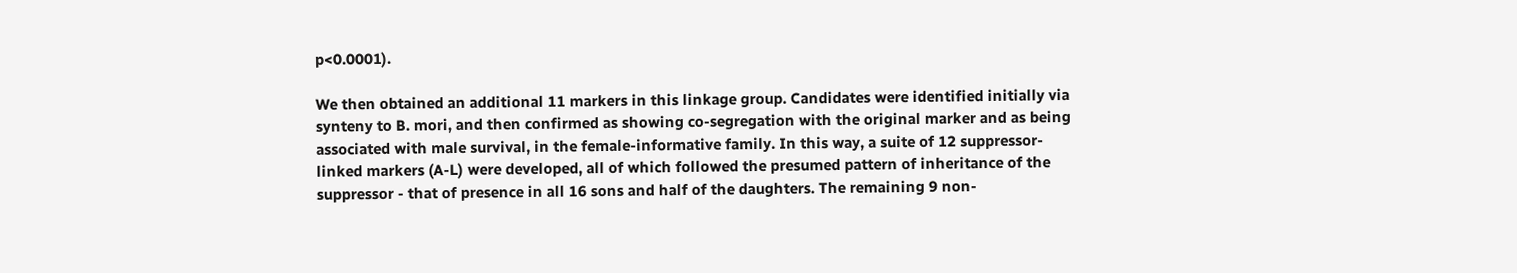p<0.0001).

We then obtained an additional 11 markers in this linkage group. Candidates were identified initially via synteny to B. mori, and then confirmed as showing co-segregation with the original marker and as being associated with male survival, in the female-informative family. In this way, a suite of 12 suppressor-linked markers (A-L) were developed, all of which followed the presumed pattern of inheritance of the suppressor - that of presence in all 16 sons and half of the daughters. The remaining 9 non-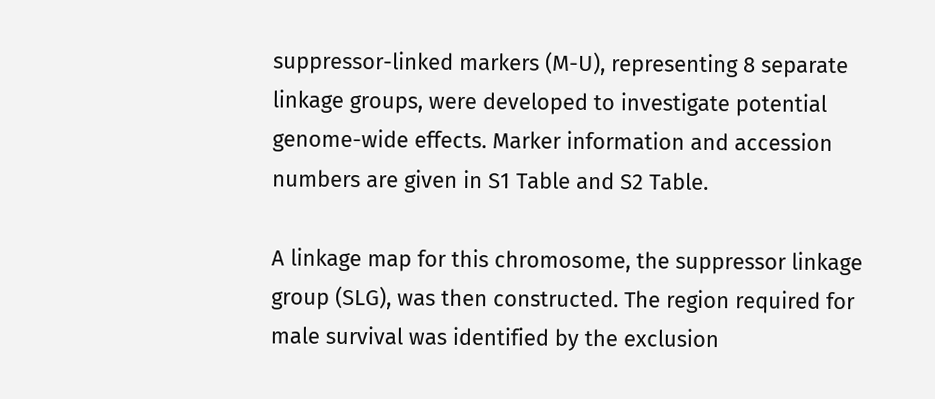suppressor-linked markers (M-U), representing 8 separate linkage groups, were developed to investigate potential genome-wide effects. Marker information and accession numbers are given in S1 Table and S2 Table.

A linkage map for this chromosome, the suppressor linkage group (SLG), was then constructed. The region required for male survival was identified by the exclusion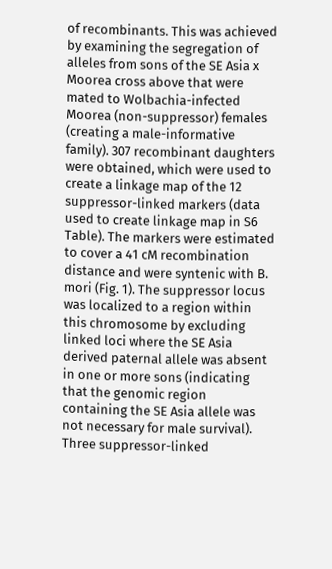of recombinants. This was achieved by examining the segregation of alleles from sons of the SE Asia x Moorea cross above that were mated to Wolbachia-infected Moorea (non-suppressor) females (creating a male-informative family). 307 recombinant daughters were obtained, which were used to create a linkage map of the 12 suppressor-linked markers (data used to create linkage map in S6 Table). The markers were estimated to cover a 41 cM recombination distance and were syntenic with B. mori (Fig. 1). The suppressor locus was localized to a region within this chromosome by excluding linked loci where the SE Asia derived paternal allele was absent in one or more sons (indicating that the genomic region containing the SE Asia allele was not necessary for male survival). Three suppressor-linked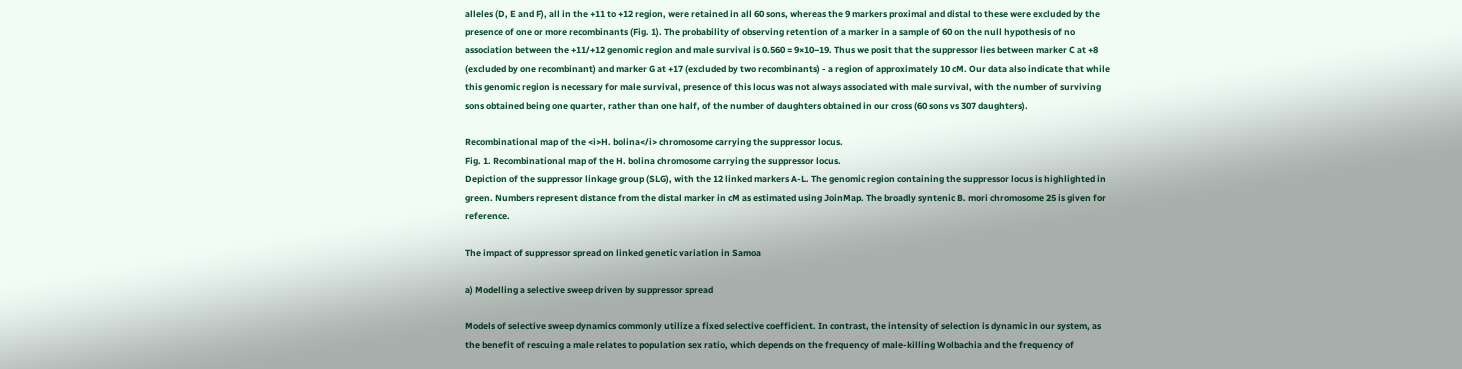alleles (D, E and F), all in the +11 to +12 region, were retained in all 60 sons, whereas the 9 markers proximal and distal to these were excluded by the presence of one or more recombinants (Fig. 1). The probability of observing retention of a marker in a sample of 60 on the null hypothesis of no association between the +11/+12 genomic region and male survival is 0.560 = 9×10−19. Thus we posit that the suppressor lies between marker C at +8 (excluded by one recombinant) and marker G at +17 (excluded by two recombinants) - a region of approximately 10 cM. Our data also indicate that while this genomic region is necessary for male survival, presence of this locus was not always associated with male survival, with the number of surviving sons obtained being one quarter, rather than one half, of the number of daughters obtained in our cross (60 sons vs 307 daughters).

Recombinational map of the <i>H. bolina</i> chromosome carrying the suppressor locus.
Fig. 1. Recombinational map of the H. bolina chromosome carrying the suppressor locus.
Depiction of the suppressor linkage group (SLG), with the 12 linked markers A-L. The genomic region containing the suppressor locus is highlighted in green. Numbers represent distance from the distal marker in cM as estimated using JoinMap. The broadly syntenic B. mori chromosome 25 is given for reference.

The impact of suppressor spread on linked genetic variation in Samoa

a) Modelling a selective sweep driven by suppressor spread

Models of selective sweep dynamics commonly utilize a fixed selective coefficient. In contrast, the intensity of selection is dynamic in our system, as the benefit of rescuing a male relates to population sex ratio, which depends on the frequency of male-killing Wolbachia and the frequency of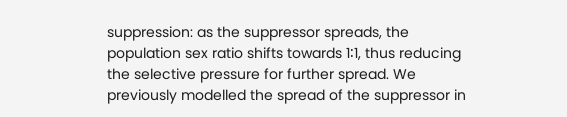suppression: as the suppressor spreads, the population sex ratio shifts towards 1∶1, thus reducing the selective pressure for further spread. We previously modelled the spread of the suppressor in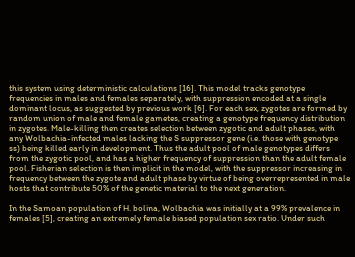this system using deterministic calculations [16]. This model tracks genotype frequencies in males and females separately, with suppression encoded at a single dominant locus, as suggested by previous work [6]. For each sex, zygotes are formed by random union of male and female gametes, creating a genotype frequency distribution in zygotes. Male-killing then creates selection between zygotic and adult phases, with any Wolbachia-infected males lacking the S suppressor gene (i.e. those with genotype ss) being killed early in development. Thus the adult pool of male genotypes differs from the zygotic pool, and has a higher frequency of suppression than the adult female pool. Fisherian selection is then implicit in the model, with the suppressor increasing in frequency between the zygote and adult phase by virtue of being overrepresented in male hosts that contribute 50% of the genetic material to the next generation.

In the Samoan population of H. bolina, Wolbachia was initially at a 99% prevalence in females [5], creating an extremely female biased population sex ratio. Under such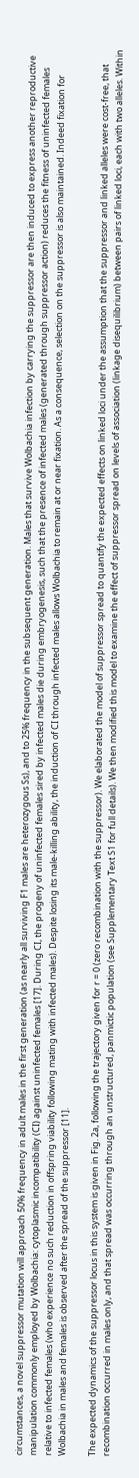circumstances, a novel suppressor mutation will approach 50% frequency in adult males in the first generation (as nearly all surviving F1 males are heterozygous Ss), and to 25% frequency in the subsequent generation. Males that survive Wolbachia infection by carrying the suppressor are then induced to express another reproductive manipulation commonly employed by Wolbachia: cytoplasmic incompatibility (CI) against uninfected females [17]. During CI, the progeny of uninfected females sired by infected males die during embryogenesis, such that the presence of infected males (generated through suppressor action) reduces the fitness of uninfected females relative to infected females (who experience no such reduction in offspring viability following mating with infected males). Despite losing its male-killing ability, the induction of CI through infected males allows Wolbachia to remain at or near fixation. As a consequence, selection on the suppressor is also maintained. Indeed fixation for Wolbachia in males and females is observed after the spread of the suppressor [11].

The expected dynamics of the suppressor locus in this system is given in Fig. 2a, following the trajectory given for r = 0 (zero recombination with the suppressor). We elaborated the model of suppressor spread to quantify the expected effects on linked loci under the assumption that the suppressor and linked alleles were cost-free, that recombination occurred in males only, and that spread was occurring through an unstructured, panmictic population (see Supplementary Text S1 for full details). We then modified this model to examine the effect of suppressor spread on levels of association (linkage disequilibrium) between pairs of linked loci, each with two alleles. Within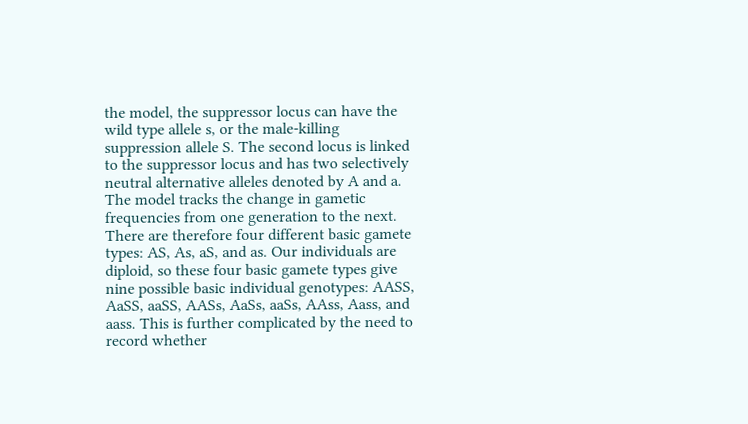the model, the suppressor locus can have the wild type allele s, or the male-killing suppression allele S. The second locus is linked to the suppressor locus and has two selectively neutral alternative alleles denoted by A and a. The model tracks the change in gametic frequencies from one generation to the next. There are therefore four different basic gamete types: AS, As, aS, and as. Our individuals are diploid, so these four basic gamete types give nine possible basic individual genotypes: AASS, AaSS, aaSS, AASs, AaSs, aaSs, AAss, Aass, and aass. This is further complicated by the need to record whether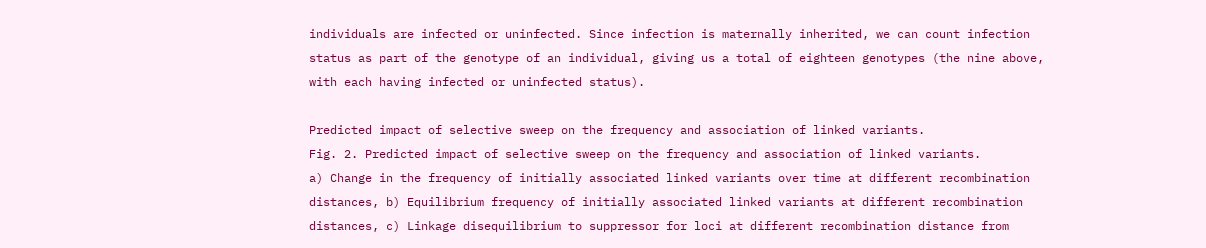individuals are infected or uninfected. Since infection is maternally inherited, we can count infection status as part of the genotype of an individual, giving us a total of eighteen genotypes (the nine above, with each having infected or uninfected status).

Predicted impact of selective sweep on the frequency and association of linked variants.
Fig. 2. Predicted impact of selective sweep on the frequency and association of linked variants.
a) Change in the frequency of initially associated linked variants over time at different recombination distances, b) Equilibrium frequency of initially associated linked variants at different recombination distances, c) Linkage disequilibrium to suppressor for loci at different recombination distance from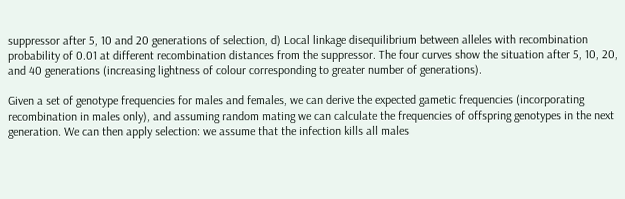suppressor after 5, 10 and 20 generations of selection, d) Local linkage disequilibrium between alleles with recombination probability of 0.01 at different recombination distances from the suppressor. The four curves show the situation after 5, 10, 20, and 40 generations (increasing lightness of colour corresponding to greater number of generations).

Given a set of genotype frequencies for males and females, we can derive the expected gametic frequencies (incorporating recombination in males only), and assuming random mating we can calculate the frequencies of offspring genotypes in the next generation. We can then apply selection: we assume that the infection kills all males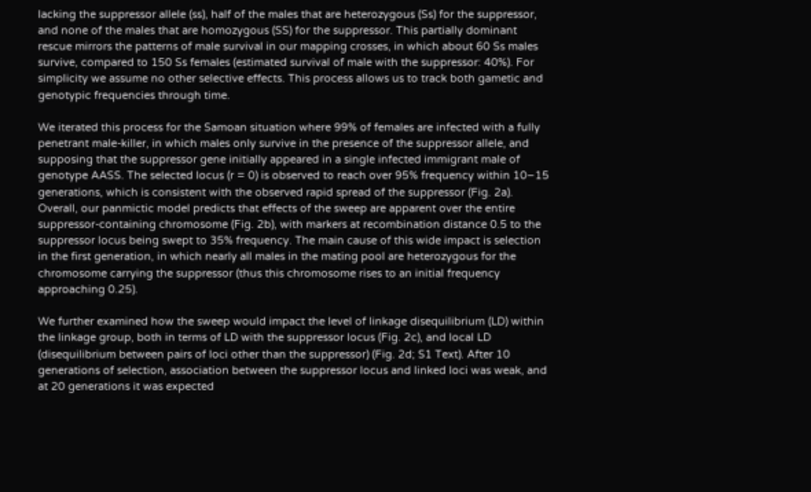lacking the suppressor allele (ss), half of the males that are heterozygous (Ss) for the suppressor, and none of the males that are homozygous (SS) for the suppressor. This partially dominant rescue mirrors the patterns of male survival in our mapping crosses, in which about 60 Ss males survive, compared to 150 Ss females (estimated survival of male with the suppressor: 40%). For simplicity we assume no other selective effects. This process allows us to track both gametic and genotypic frequencies through time.

We iterated this process for the Samoan situation where 99% of females are infected with a fully penetrant male-killer, in which males only survive in the presence of the suppressor allele, and supposing that the suppressor gene initially appeared in a single infected immigrant male of genotype AASS. The selected locus (r = 0) is observed to reach over 95% frequency within 10–15 generations, which is consistent with the observed rapid spread of the suppressor (Fig. 2a). Overall, our panmictic model predicts that effects of the sweep are apparent over the entire suppressor-containing chromosome (Fig. 2b), with markers at recombination distance 0.5 to the suppressor locus being swept to 35% frequency. The main cause of this wide impact is selection in the first generation, in which nearly all males in the mating pool are heterozygous for the chromosome carrying the suppressor (thus this chromosome rises to an initial frequency approaching 0.25).

We further examined how the sweep would impact the level of linkage disequilibrium (LD) within the linkage group, both in terms of LD with the suppressor locus (Fig. 2c), and local LD (disequilibrium between pairs of loci other than the suppressor) (Fig. 2d; S1 Text). After 10 generations of selection, association between the suppressor locus and linked loci was weak, and at 20 generations it was expected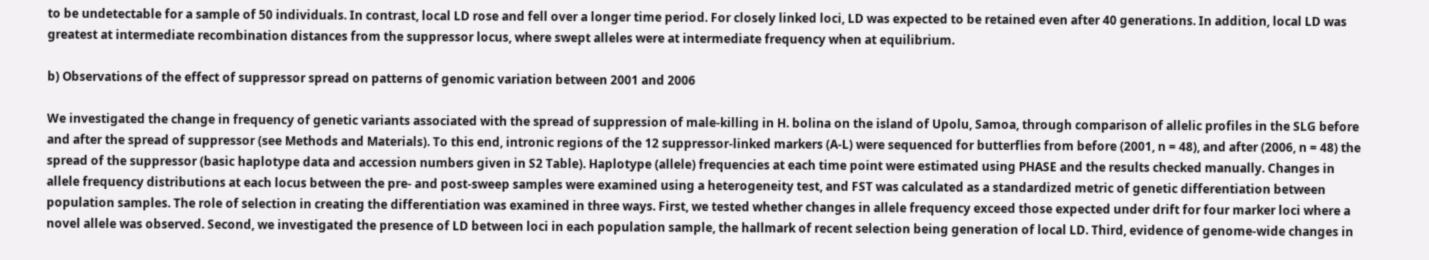to be undetectable for a sample of 50 individuals. In contrast, local LD rose and fell over a longer time period. For closely linked loci, LD was expected to be retained even after 40 generations. In addition, local LD was greatest at intermediate recombination distances from the suppressor locus, where swept alleles were at intermediate frequency when at equilibrium.

b) Observations of the effect of suppressor spread on patterns of genomic variation between 2001 and 2006

We investigated the change in frequency of genetic variants associated with the spread of suppression of male-killing in H. bolina on the island of Upolu, Samoa, through comparison of allelic profiles in the SLG before and after the spread of suppressor (see Methods and Materials). To this end, intronic regions of the 12 suppressor-linked markers (A-L) were sequenced for butterflies from before (2001, n = 48), and after (2006, n = 48) the spread of the suppressor (basic haplotype data and accession numbers given in S2 Table). Haplotype (allele) frequencies at each time point were estimated using PHASE and the results checked manually. Changes in allele frequency distributions at each locus between the pre- and post-sweep samples were examined using a heterogeneity test, and FST was calculated as a standardized metric of genetic differentiation between population samples. The role of selection in creating the differentiation was examined in three ways. First, we tested whether changes in allele frequency exceed those expected under drift for four marker loci where a novel allele was observed. Second, we investigated the presence of LD between loci in each population sample, the hallmark of recent selection being generation of local LD. Third, evidence of genome-wide changes in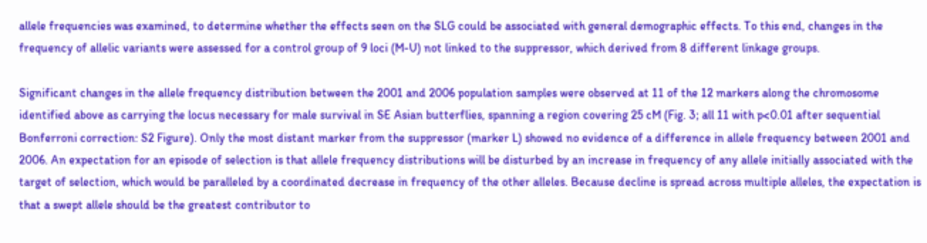allele frequencies was examined, to determine whether the effects seen on the SLG could be associated with general demographic effects. To this end, changes in the frequency of allelic variants were assessed for a control group of 9 loci (M-U) not linked to the suppressor, which derived from 8 different linkage groups.

Significant changes in the allele frequency distribution between the 2001 and 2006 population samples were observed at 11 of the 12 markers along the chromosome identified above as carrying the locus necessary for male survival in SE Asian butterflies, spanning a region covering 25 cM (Fig. 3; all 11 with p<0.01 after sequential Bonferroni correction: S2 Figure). Only the most distant marker from the suppressor (marker L) showed no evidence of a difference in allele frequency between 2001 and 2006. An expectation for an episode of selection is that allele frequency distributions will be disturbed by an increase in frequency of any allele initially associated with the target of selection, which would be paralleled by a coordinated decrease in frequency of the other alleles. Because decline is spread across multiple alleles, the expectation is that a swept allele should be the greatest contributor to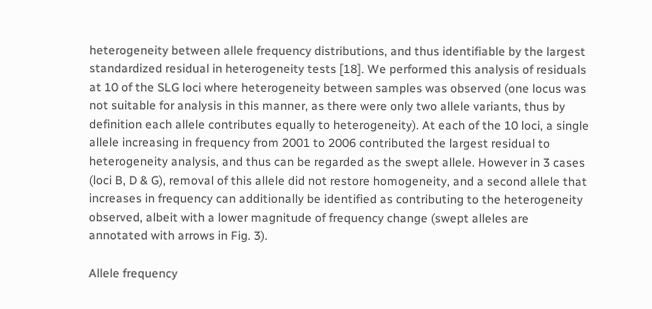heterogeneity between allele frequency distributions, and thus identifiable by the largest standardized residual in heterogeneity tests [18]. We performed this analysis of residuals at 10 of the SLG loci where heterogeneity between samples was observed (one locus was not suitable for analysis in this manner, as there were only two allele variants, thus by definition each allele contributes equally to heterogeneity). At each of the 10 loci, a single allele increasing in frequency from 2001 to 2006 contributed the largest residual to heterogeneity analysis, and thus can be regarded as the swept allele. However in 3 cases (loci B, D & G), removal of this allele did not restore homogeneity, and a second allele that increases in frequency can additionally be identified as contributing to the heterogeneity observed, albeit with a lower magnitude of frequency change (swept alleles are annotated with arrows in Fig. 3).

Allele frequency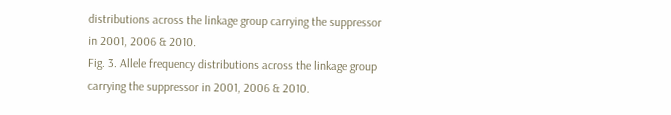distributions across the linkage group carrying the suppressor in 2001, 2006 & 2010.
Fig. 3. Allele frequency distributions across the linkage group carrying the suppressor in 2001, 2006 & 2010.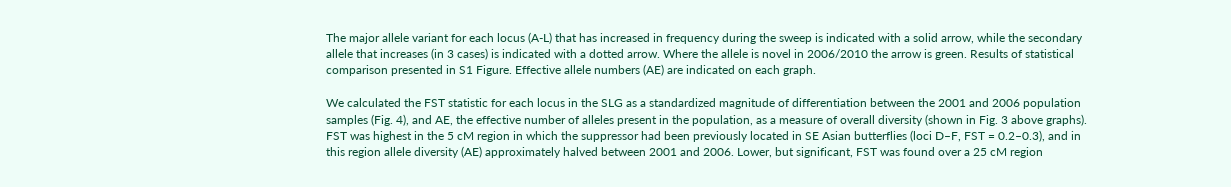The major allele variant for each locus (A-L) that has increased in frequency during the sweep is indicated with a solid arrow, while the secondary allele that increases (in 3 cases) is indicated with a dotted arrow. Where the allele is novel in 2006/2010 the arrow is green. Results of statistical comparison presented in S1 Figure. Effective allele numbers (AE) are indicated on each graph.

We calculated the FST statistic for each locus in the SLG as a standardized magnitude of differentiation between the 2001 and 2006 population samples (Fig. 4), and AE, the effective number of alleles present in the population, as a measure of overall diversity (shown in Fig. 3 above graphs). FST was highest in the 5 cM region in which the suppressor had been previously located in SE Asian butterflies (loci D–F, FST = 0.2–0.3), and in this region allele diversity (AE) approximately halved between 2001 and 2006. Lower, but significant, FST was found over a 25 cM region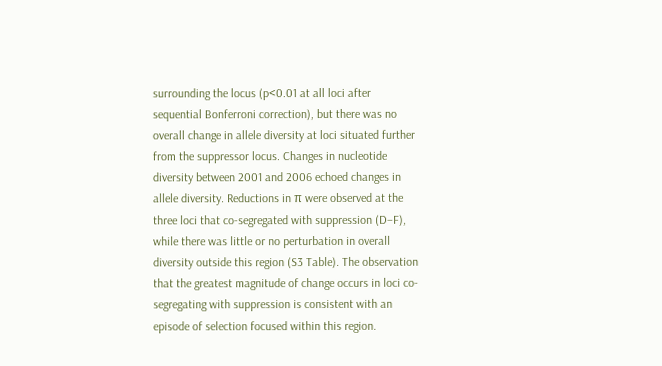surrounding the locus (p<0.01 at all loci after sequential Bonferroni correction), but there was no overall change in allele diversity at loci situated further from the suppressor locus. Changes in nucleotide diversity between 2001 and 2006 echoed changes in allele diversity. Reductions in π were observed at the three loci that co-segregated with suppression (D–F), while there was little or no perturbation in overall diversity outside this region (S3 Table). The observation that the greatest magnitude of change occurs in loci co-segregating with suppression is consistent with an episode of selection focused within this region.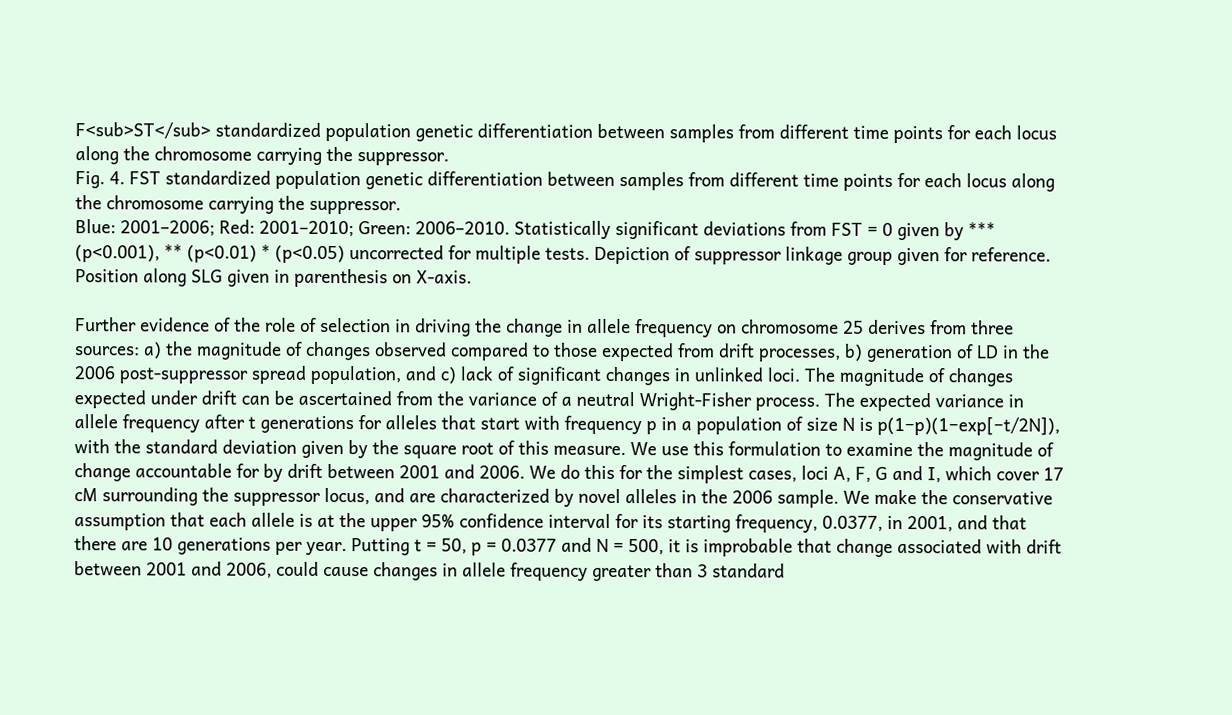F<sub>ST</sub> standardized population genetic differentiation between samples from different time points for each locus along the chromosome carrying the suppressor.
Fig. 4. FST standardized population genetic differentiation between samples from different time points for each locus along the chromosome carrying the suppressor.
Blue: 2001–2006; Red: 2001–2010; Green: 2006–2010. Statistically significant deviations from FST = 0 given by *** (p<0.001), ** (p<0.01) * (p<0.05) uncorrected for multiple tests. Depiction of suppressor linkage group given for reference. Position along SLG given in parenthesis on X-axis.

Further evidence of the role of selection in driving the change in allele frequency on chromosome 25 derives from three sources: a) the magnitude of changes observed compared to those expected from drift processes, b) generation of LD in the 2006 post-suppressor spread population, and c) lack of significant changes in unlinked loci. The magnitude of changes expected under drift can be ascertained from the variance of a neutral Wright-Fisher process. The expected variance in allele frequency after t generations for alleles that start with frequency p in a population of size N is p(1−p)(1−exp[−t/2N]), with the standard deviation given by the square root of this measure. We use this formulation to examine the magnitude of change accountable for by drift between 2001 and 2006. We do this for the simplest cases, loci A, F, G and I, which cover 17 cM surrounding the suppressor locus, and are characterized by novel alleles in the 2006 sample. We make the conservative assumption that each allele is at the upper 95% confidence interval for its starting frequency, 0.0377, in 2001, and that there are 10 generations per year. Putting t = 50, p = 0.0377 and N = 500, it is improbable that change associated with drift between 2001 and 2006, could cause changes in allele frequency greater than 3 standard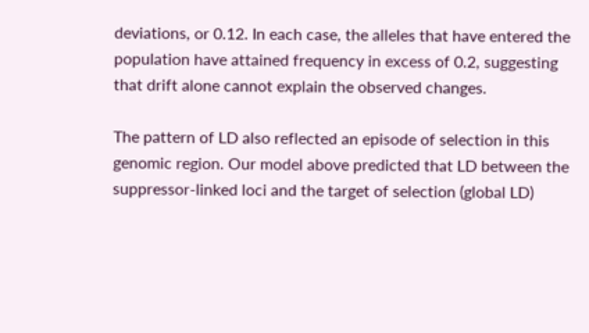deviations, or 0.12. In each case, the alleles that have entered the population have attained frequency in excess of 0.2, suggesting that drift alone cannot explain the observed changes.

The pattern of LD also reflected an episode of selection in this genomic region. Our model above predicted that LD between the suppressor-linked loci and the target of selection (global LD)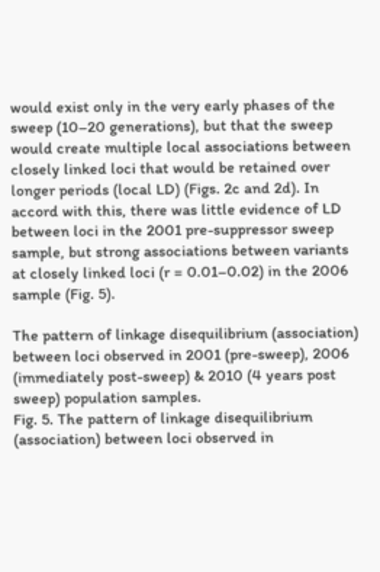would exist only in the very early phases of the sweep (10–20 generations), but that the sweep would create multiple local associations between closely linked loci that would be retained over longer periods (local LD) (Figs. 2c and 2d). In accord with this, there was little evidence of LD between loci in the 2001 pre-suppressor sweep sample, but strong associations between variants at closely linked loci (r = 0.01–0.02) in the 2006 sample (Fig. 5).

The pattern of linkage disequilibrium (association) between loci observed in 2001 (pre-sweep), 2006 (immediately post-sweep) & 2010 (4 years post sweep) population samples.
Fig. 5. The pattern of linkage disequilibrium (association) between loci observed in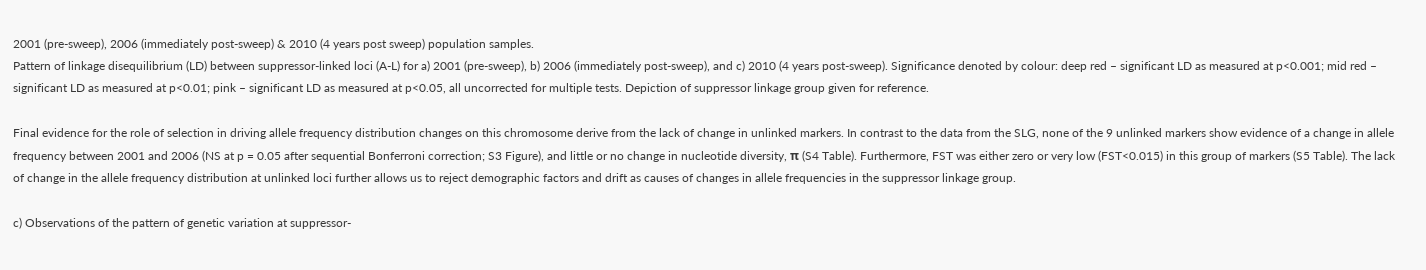2001 (pre-sweep), 2006 (immediately post-sweep) & 2010 (4 years post sweep) population samples.
Pattern of linkage disequilibrium (LD) between suppressor-linked loci (A-L) for a) 2001 (pre-sweep), b) 2006 (immediately post-sweep), and c) 2010 (4 years post-sweep). Significance denoted by colour: deep red – significant LD as measured at p<0.001; mid red – significant LD as measured at p<0.01; pink – significant LD as measured at p<0.05, all uncorrected for multiple tests. Depiction of suppressor linkage group given for reference.

Final evidence for the role of selection in driving allele frequency distribution changes on this chromosome derive from the lack of change in unlinked markers. In contrast to the data from the SLG, none of the 9 unlinked markers show evidence of a change in allele frequency between 2001 and 2006 (NS at p = 0.05 after sequential Bonferroni correction; S3 Figure), and little or no change in nucleotide diversity, π (S4 Table). Furthermore, FST was either zero or very low (FST<0.015) in this group of markers (S5 Table). The lack of change in the allele frequency distribution at unlinked loci further allows us to reject demographic factors and drift as causes of changes in allele frequencies in the suppressor linkage group.

c) Observations of the pattern of genetic variation at suppressor-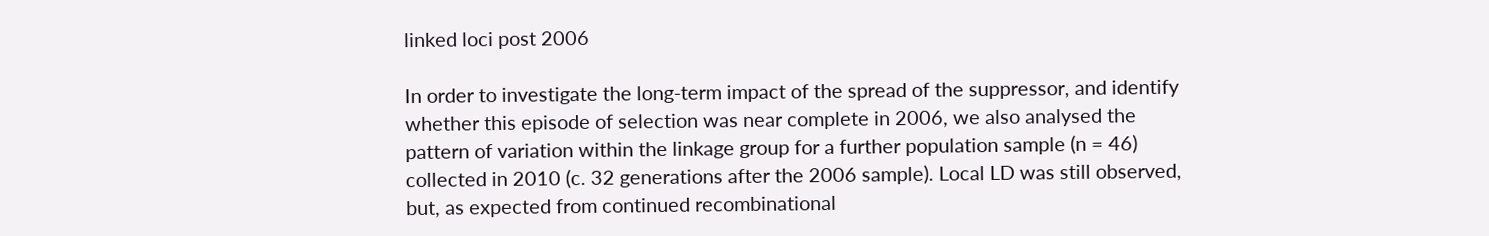linked loci post 2006

In order to investigate the long-term impact of the spread of the suppressor, and identify whether this episode of selection was near complete in 2006, we also analysed the pattern of variation within the linkage group for a further population sample (n = 46) collected in 2010 (c. 32 generations after the 2006 sample). Local LD was still observed, but, as expected from continued recombinational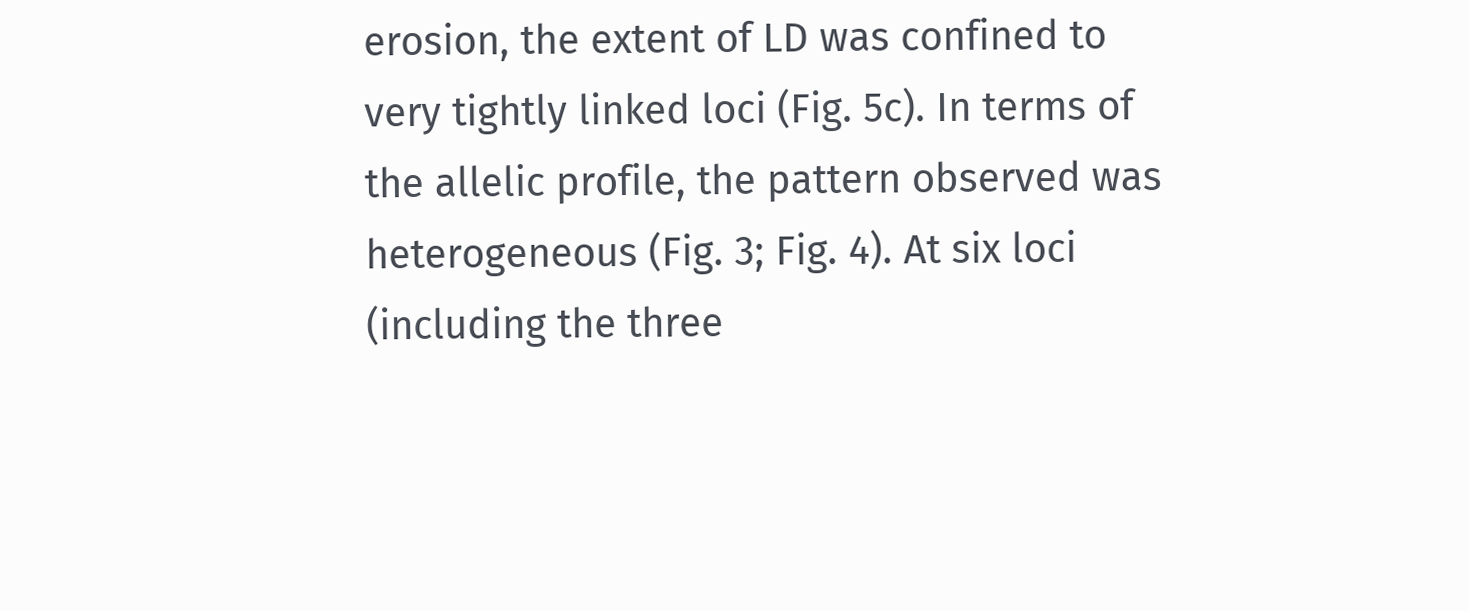erosion, the extent of LD was confined to very tightly linked loci (Fig. 5c). In terms of the allelic profile, the pattern observed was heterogeneous (Fig. 3; Fig. 4). At six loci (including the three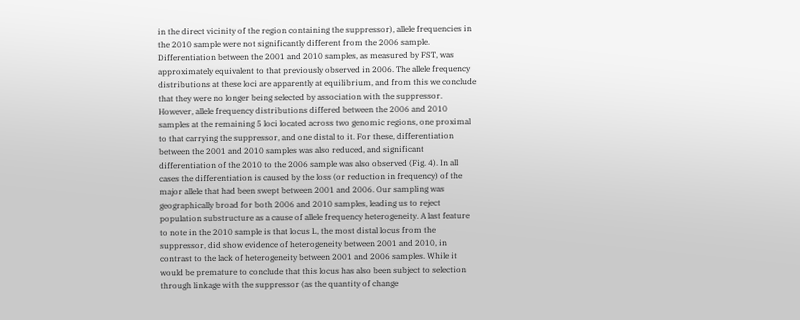in the direct vicinity of the region containing the suppressor), allele frequencies in the 2010 sample were not significantly different from the 2006 sample. Differentiation between the 2001 and 2010 samples, as measured by FST, was approximately equivalent to that previously observed in 2006. The allele frequency distributions at these loci are apparently at equilibrium, and from this we conclude that they were no longer being selected by association with the suppressor. However, allele frequency distributions differed between the 2006 and 2010 samples at the remaining 5 loci located across two genomic regions, one proximal to that carrying the suppressor, and one distal to it. For these, differentiation between the 2001 and 2010 samples was also reduced, and significant differentiation of the 2010 to the 2006 sample was also observed (Fig. 4). In all cases the differentiation is caused by the loss (or reduction in frequency) of the major allele that had been swept between 2001 and 2006. Our sampling was geographically broad for both 2006 and 2010 samples, leading us to reject population substructure as a cause of allele frequency heterogeneity. A last feature to note in the 2010 sample is that locus L, the most distal locus from the suppressor, did show evidence of heterogeneity between 2001 and 2010, in contrast to the lack of heterogeneity between 2001 and 2006 samples. While it would be premature to conclude that this locus has also been subject to selection through linkage with the suppressor (as the quantity of change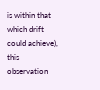is within that which drift could achieve), this observation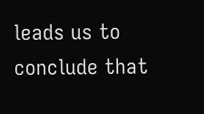leads us to conclude that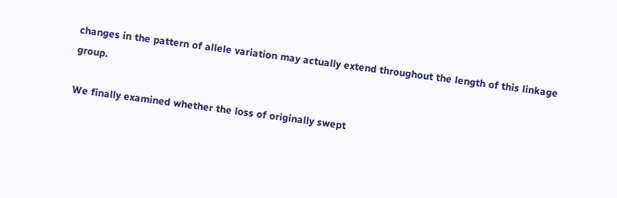changes in the pattern of allele variation may actually extend throughout the length of this linkage group.

We finally examined whether the loss of originally swept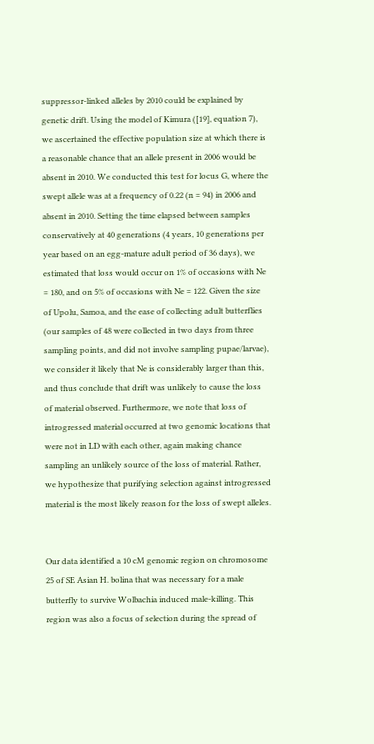suppressor-linked alleles by 2010 could be explained by genetic drift. Using the model of Kimura ([19], equation 7), we ascertained the effective population size at which there is a reasonable chance that an allele present in 2006 would be absent in 2010. We conducted this test for locus G, where the swept allele was at a frequency of 0.22 (n = 94) in 2006 and absent in 2010. Setting the time elapsed between samples conservatively at 40 generations (4 years, 10 generations per year based on an egg-mature adult period of 36 days), we estimated that loss would occur on 1% of occasions with Ne = 180, and on 5% of occasions with Ne = 122. Given the size of Upolu, Samoa, and the ease of collecting adult butterflies (our samples of 48 were collected in two days from three sampling points, and did not involve sampling pupae/larvae), we consider it likely that Ne is considerably larger than this, and thus conclude that drift was unlikely to cause the loss of material observed. Furthermore, we note that loss of introgressed material occurred at two genomic locations that were not in LD with each other, again making chance sampling an unlikely source of the loss of material. Rather, we hypothesize that purifying selection against introgressed material is the most likely reason for the loss of swept alleles.


Our data identified a 10 cM genomic region on chromosome 25 of SE Asian H. bolina that was necessary for a male butterfly to survive Wolbachia induced male-killing. This region was also a focus of selection during the spread of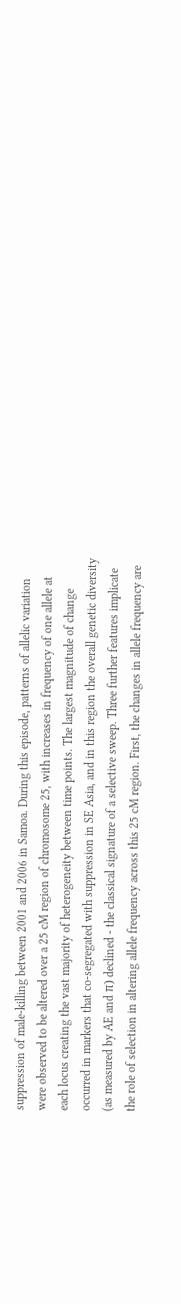suppression of male-killing between 2001 and 2006 in Samoa. During this episode, patterns of allelic variation were observed to be altered over a 25 cM region of chromosome 25, with increases in frequency of one allele at each locus creating the vast majority of heterogeneity between time points. The largest magnitude of change occurred in markers that co-segregated with suppression in SE Asia, and in this region the overall genetic diversity (as measured by AE and π) declined - the classical signature of a selective sweep. Three further features implicate the role of selection in altering allele frequency across this 25 cM region. First, the changes in allele frequency are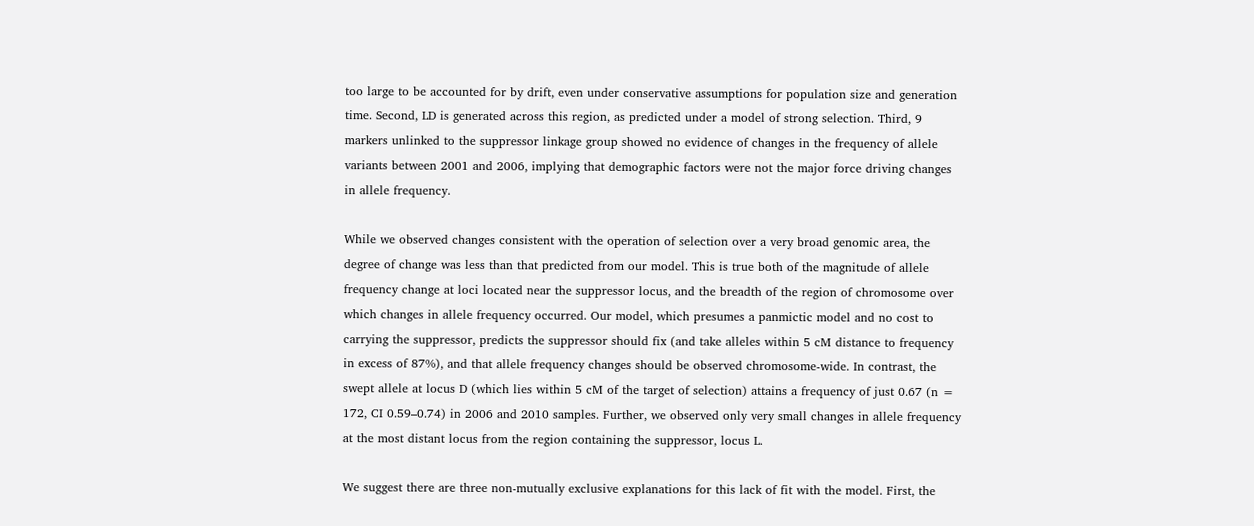too large to be accounted for by drift, even under conservative assumptions for population size and generation time. Second, LD is generated across this region, as predicted under a model of strong selection. Third, 9 markers unlinked to the suppressor linkage group showed no evidence of changes in the frequency of allele variants between 2001 and 2006, implying that demographic factors were not the major force driving changes in allele frequency.

While we observed changes consistent with the operation of selection over a very broad genomic area, the degree of change was less than that predicted from our model. This is true both of the magnitude of allele frequency change at loci located near the suppressor locus, and the breadth of the region of chromosome over which changes in allele frequency occurred. Our model, which presumes a panmictic model and no cost to carrying the suppressor, predicts the suppressor should fix (and take alleles within 5 cM distance to frequency in excess of 87%), and that allele frequency changes should be observed chromosome-wide. In contrast, the swept allele at locus D (which lies within 5 cM of the target of selection) attains a frequency of just 0.67 (n = 172, CI 0.59–0.74) in 2006 and 2010 samples. Further, we observed only very small changes in allele frequency at the most distant locus from the region containing the suppressor, locus L.

We suggest there are three non-mutually exclusive explanations for this lack of fit with the model. First, the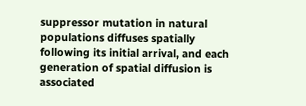suppressor mutation in natural populations diffuses spatially following its initial arrival, and each generation of spatial diffusion is associated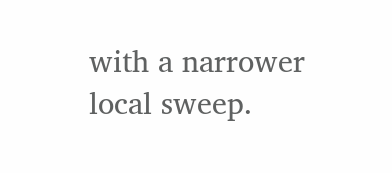with a narrower local sweep.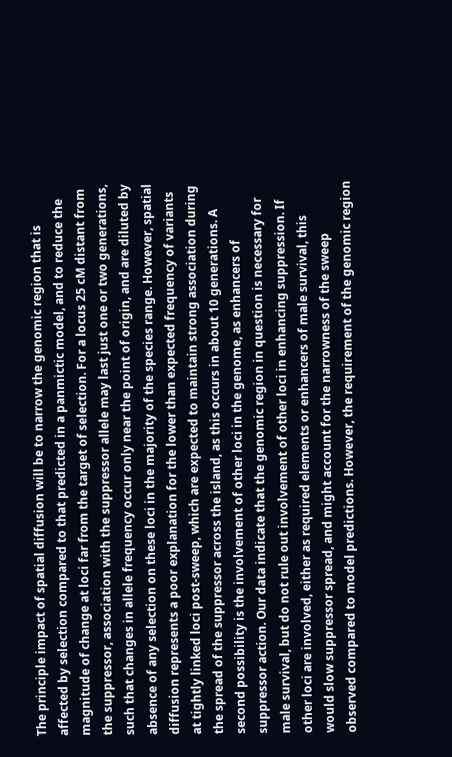The principle impact of spatial diffusion will be to narrow the genomic region that is affected by selection compared to that predicted in a panmictic model, and to reduce the magnitude of change at loci far from the target of selection. For a locus 25 cM distant from the suppressor, association with the suppressor allele may last just one or two generations, such that changes in allele frequency occur only near the point of origin, and are diluted by absence of any selection on these loci in the majority of the species range. However, spatial diffusion represents a poor explanation for the lower than expected frequency of variants at tightly linked loci post-sweep, which are expected to maintain strong association during the spread of the suppressor across the island, as this occurs in about 10 generations. A second possibility is the involvement of other loci in the genome, as enhancers of suppressor action. Our data indicate that the genomic region in question is necessary for male survival, but do not rule out involvement of other loci in enhancing suppression. If other loci are involved, either as required elements or enhancers of male survival, this would slow suppressor spread, and might account for the narrowness of the sweep observed compared to model predictions. However, the requirement of the genomic region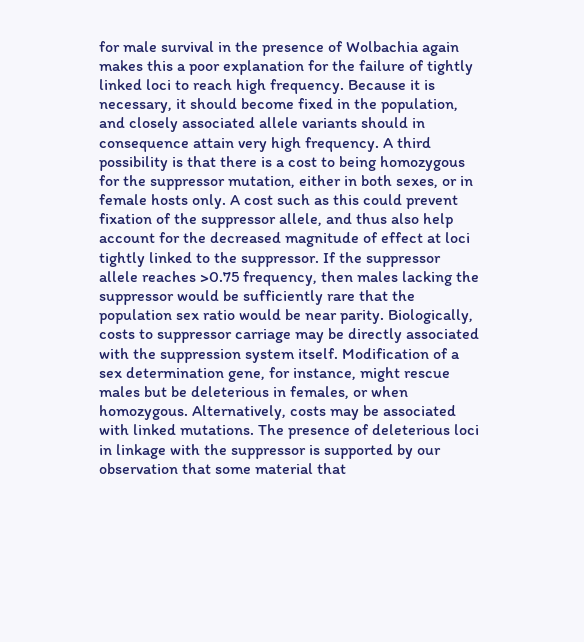for male survival in the presence of Wolbachia again makes this a poor explanation for the failure of tightly linked loci to reach high frequency. Because it is necessary, it should become fixed in the population, and closely associated allele variants should in consequence attain very high frequency. A third possibility is that there is a cost to being homozygous for the suppressor mutation, either in both sexes, or in female hosts only. A cost such as this could prevent fixation of the suppressor allele, and thus also help account for the decreased magnitude of effect at loci tightly linked to the suppressor. If the suppressor allele reaches >0.75 frequency, then males lacking the suppressor would be sufficiently rare that the population sex ratio would be near parity. Biologically, costs to suppressor carriage may be directly associated with the suppression system itself. Modification of a sex determination gene, for instance, might rescue males but be deleterious in females, or when homozygous. Alternatively, costs may be associated with linked mutations. The presence of deleterious loci in linkage with the suppressor is supported by our observation that some material that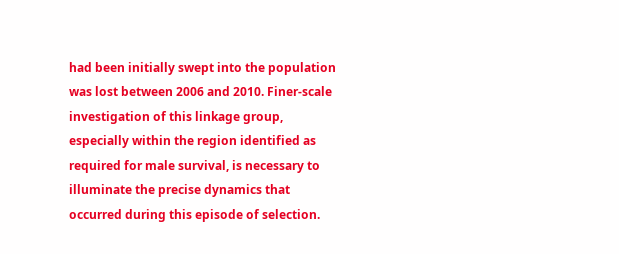had been initially swept into the population was lost between 2006 and 2010. Finer-scale investigation of this linkage group, especially within the region identified as required for male survival, is necessary to illuminate the precise dynamics that occurred during this episode of selection.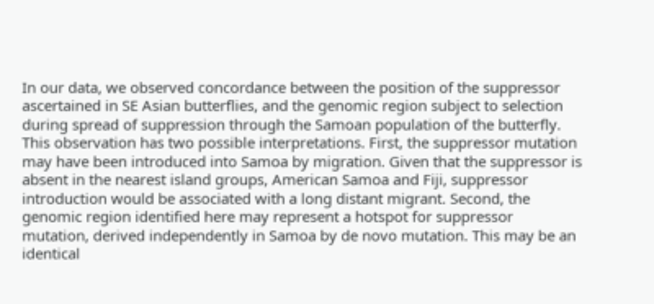In our data, we observed concordance between the position of the suppressor ascertained in SE Asian butterflies, and the genomic region subject to selection during spread of suppression through the Samoan population of the butterfly. This observation has two possible interpretations. First, the suppressor mutation may have been introduced into Samoa by migration. Given that the suppressor is absent in the nearest island groups, American Samoa and Fiji, suppressor introduction would be associated with a long distant migrant. Second, the genomic region identified here may represent a hotspot for suppressor mutation, derived independently in Samoa by de novo mutation. This may be an identical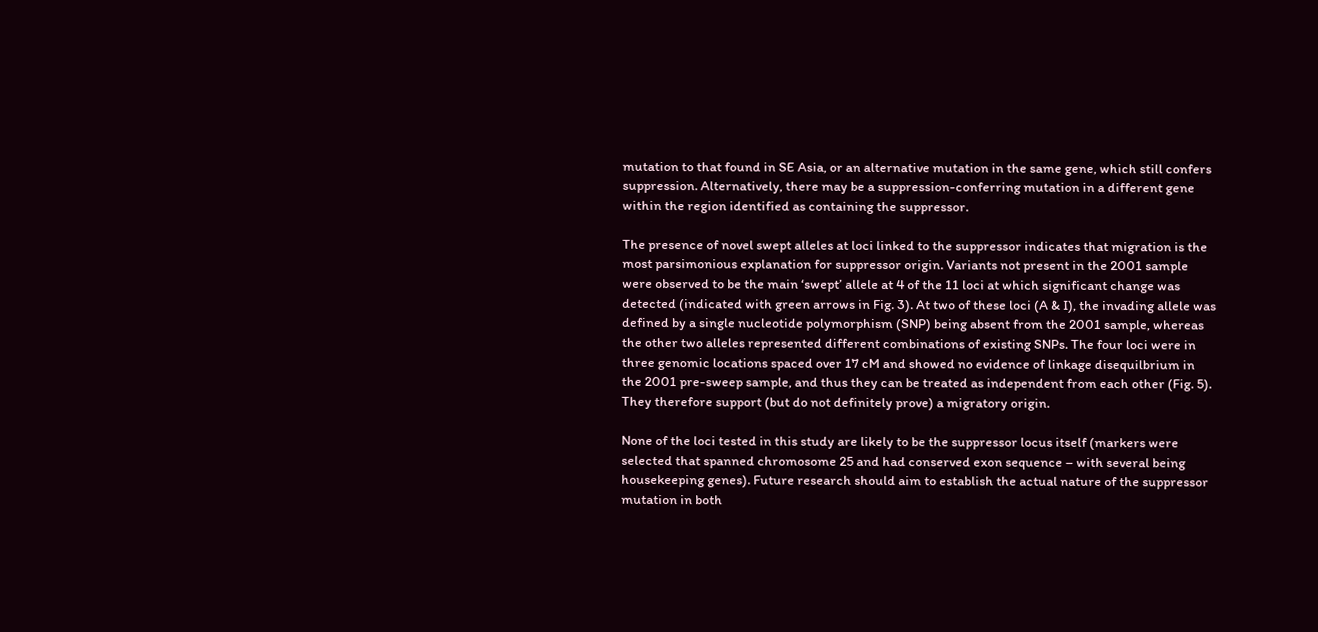mutation to that found in SE Asia, or an alternative mutation in the same gene, which still confers suppression. Alternatively, there may be a suppression-conferring mutation in a different gene within the region identified as containing the suppressor.

The presence of novel swept alleles at loci linked to the suppressor indicates that migration is the most parsimonious explanation for suppressor origin. Variants not present in the 2001 sample were observed to be the main ‘swept’ allele at 4 of the 11 loci at which significant change was detected (indicated with green arrows in Fig. 3). At two of these loci (A & I), the invading allele was defined by a single nucleotide polymorphism (SNP) being absent from the 2001 sample, whereas the other two alleles represented different combinations of existing SNPs. The four loci were in three genomic locations spaced over 17 cM and showed no evidence of linkage disequilbrium in the 2001 pre-sweep sample, and thus they can be treated as independent from each other (Fig. 5). They therefore support (but do not definitely prove) a migratory origin.

None of the loci tested in this study are likely to be the suppressor locus itself (markers were selected that spanned chromosome 25 and had conserved exon sequence – with several being housekeeping genes). Future research should aim to establish the actual nature of the suppressor mutation in both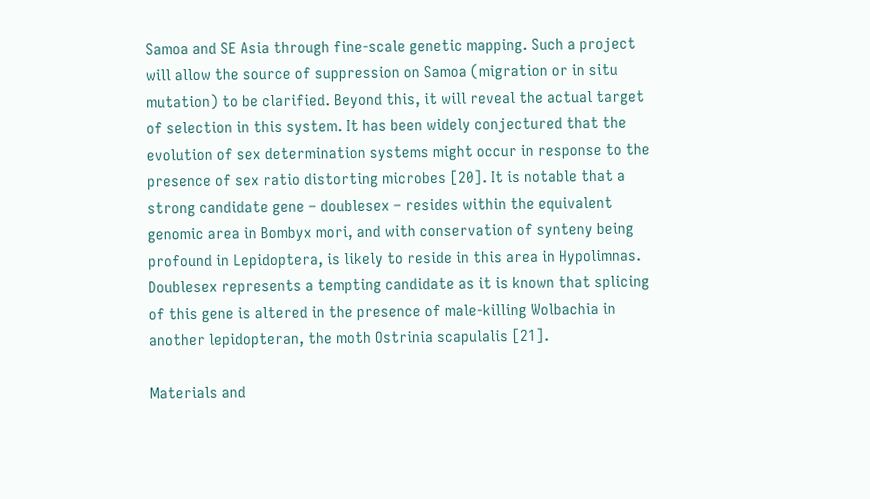Samoa and SE Asia through fine-scale genetic mapping. Such a project will allow the source of suppression on Samoa (migration or in situ mutation) to be clarified. Beyond this, it will reveal the actual target of selection in this system. It has been widely conjectured that the evolution of sex determination systems might occur in response to the presence of sex ratio distorting microbes [20]. It is notable that a strong candidate gene – doublesex – resides within the equivalent genomic area in Bombyx mori, and with conservation of synteny being profound in Lepidoptera, is likely to reside in this area in Hypolimnas. Doublesex represents a tempting candidate as it is known that splicing of this gene is altered in the presence of male-killing Wolbachia in another lepidopteran, the moth Ostrinia scapulalis [21].

Materials and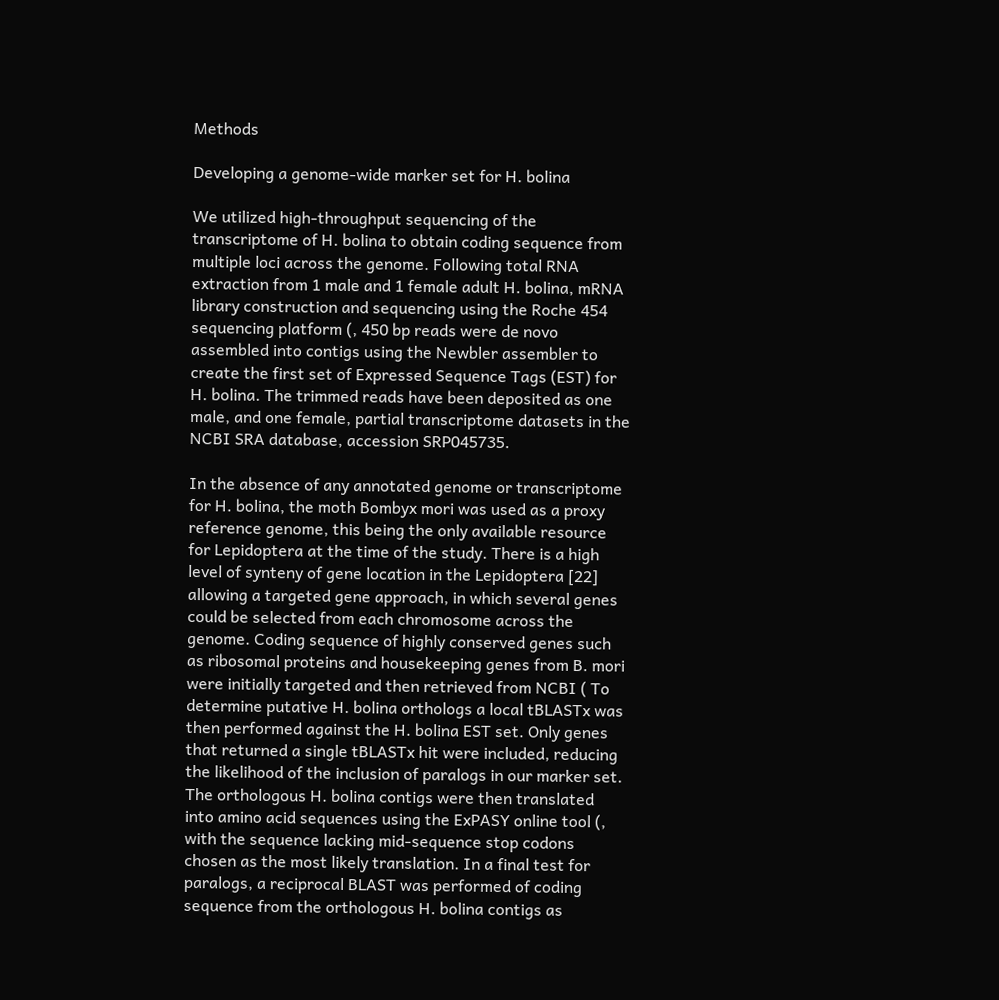Methods

Developing a genome-wide marker set for H. bolina

We utilized high-throughput sequencing of the transcriptome of H. bolina to obtain coding sequence from multiple loci across the genome. Following total RNA extraction from 1 male and 1 female adult H. bolina, mRNA library construction and sequencing using the Roche 454 sequencing platform (, 450 bp reads were de novo assembled into contigs using the Newbler assembler to create the first set of Expressed Sequence Tags (EST) for H. bolina. The trimmed reads have been deposited as one male, and one female, partial transcriptome datasets in the NCBI SRA database, accession SRP045735.

In the absence of any annotated genome or transcriptome for H. bolina, the moth Bombyx mori was used as a proxy reference genome, this being the only available resource for Lepidoptera at the time of the study. There is a high level of synteny of gene location in the Lepidoptera [22] allowing a targeted gene approach, in which several genes could be selected from each chromosome across the genome. Coding sequence of highly conserved genes such as ribosomal proteins and housekeeping genes from B. mori were initially targeted and then retrieved from NCBI ( To determine putative H. bolina orthologs a local tBLASTx was then performed against the H. bolina EST set. Only genes that returned a single tBLASTx hit were included, reducing the likelihood of the inclusion of paralogs in our marker set. The orthologous H. bolina contigs were then translated into amino acid sequences using the ExPASY online tool (, with the sequence lacking mid-sequence stop codons chosen as the most likely translation. In a final test for paralogs, a reciprocal BLAST was performed of coding sequence from the orthologous H. bolina contigs as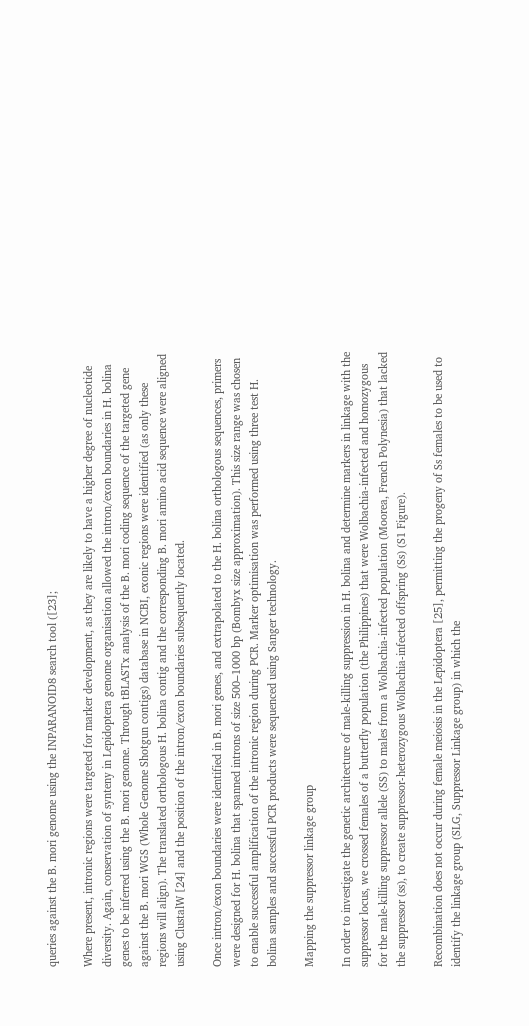queries against the B. mori genome using the INPARANOID8 search tool ([23];

Where present, intronic regions were targeted for marker development, as they are likely to have a higher degree of nucleotide diversity. Again, conservation of synteny in Lepidoptera genome organisation allowed the intron/exon boundaries in H. bolina genes to be inferred using the B. mori genome. Through tBLASTx analysis of the B. mori coding sequence of the targeted gene against the B. mori WGS (Whole Genome Shotgun contigs) database in NCBI, exonic regions were identified (as only these regions will align). The translated orthologous H. bolina contig and the corresponding B. mori amino acid sequence were aligned using ClustalW [24] and the position of the intron/exon boundaries subsequently located.

Once intron/exon boundaries were identified in B. mori genes, and extrapolated to the H. bolina orthologous sequences, primers were designed for H. bolina that spanned introns of size 500–1000 bp (Bombyx size approximation). This size range was chosen to enable successful amplification of the intronic region during PCR. Marker optimisation was performed using three test H. bolina samples and successful PCR products were sequenced using Sanger technology.

Mapping the suppressor linkage group

In order to investigate the genetic architecture of male-killing suppression in H. bolina and determine markers in linkage with the suppressor locus, we crossed females of a butterfly population (the Philippines) that were Wolbachia-infected and homozygous for the male-killing suppressor allele (SS) to males from a Wolbachia-infected population (Moorea, French Polynesia) that lacked the suppressor (ss), to create suppressor-heterozygous Wolbachia-infected offspring (Ss) (S1 Figure).

Recombination does not occur during female meiosis in the Lepidoptera [25], permitting the progeny of Ss females to be used to identify the linkage group (SLG, Suppressor Linkage group) in which the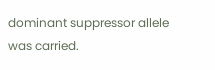dominant suppressor allele was carried.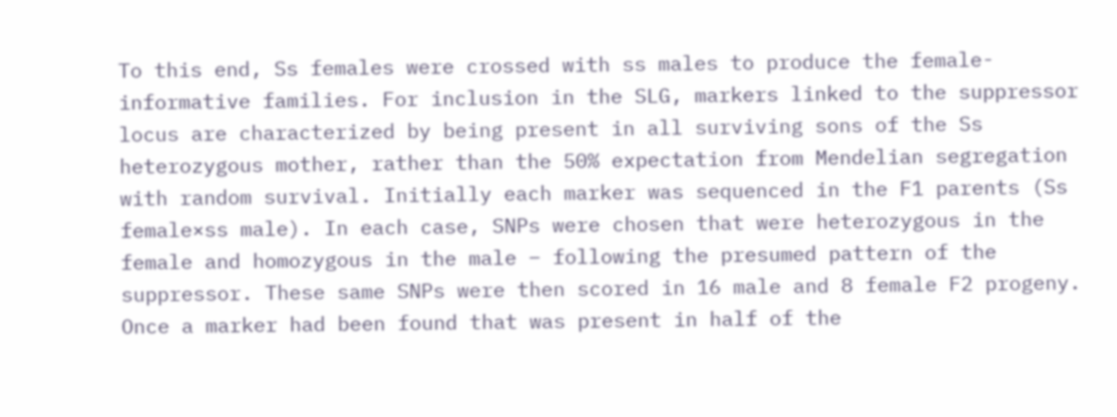To this end, Ss females were crossed with ss males to produce the female-informative families. For inclusion in the SLG, markers linked to the suppressor locus are characterized by being present in all surviving sons of the Ss heterozygous mother, rather than the 50% expectation from Mendelian segregation with random survival. Initially each marker was sequenced in the F1 parents (Ss female×ss male). In each case, SNPs were chosen that were heterozygous in the female and homozygous in the male – following the presumed pattern of the suppressor. These same SNPs were then scored in 16 male and 8 female F2 progeny. Once a marker had been found that was present in half of the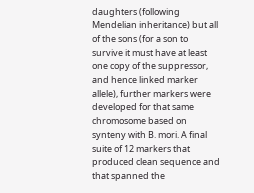daughters (following Mendelian inheritance) but all of the sons (for a son to survive it must have at least one copy of the suppressor, and hence linked marker allele), further markers were developed for that same chromosome based on synteny with B. mori. A final suite of 12 markers that produced clean sequence and that spanned the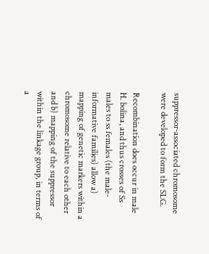suppressor-associated chromosome were developed to form the SLG.

Recombination does occur in male H. bolina, and thus crosses of Ss males to ss females (the male-informative families) allow a) mapping of genetic markers within a chromosome relative to each other and b) mapping of the suppressor within the linkage group, in terms of a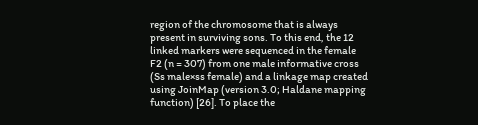region of the chromosome that is always present in surviving sons. To this end, the 12 linked markers were sequenced in the female F2 (n = 307) from one male informative cross (Ss male×ss female) and a linkage map created using JoinMap (version 3.0; Haldane mapping function) [26]. To place the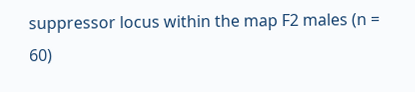suppressor locus within the map F2 males (n = 60)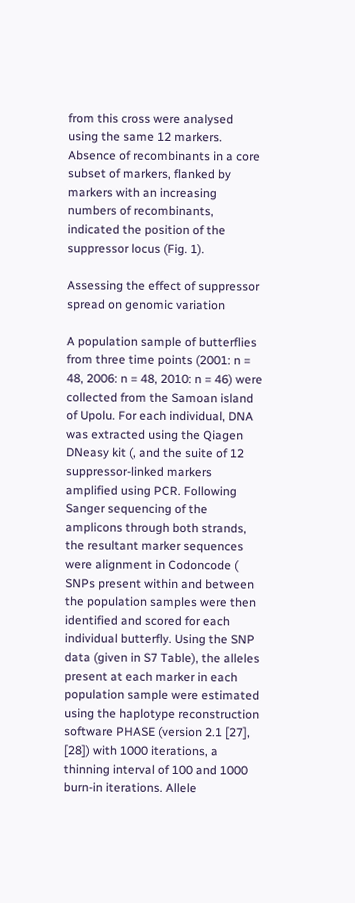from this cross were analysed using the same 12 markers. Absence of recombinants in a core subset of markers, flanked by markers with an increasing numbers of recombinants, indicated the position of the suppressor locus (Fig. 1).

Assessing the effect of suppressor spread on genomic variation

A population sample of butterflies from three time points (2001: n = 48, 2006: n = 48, 2010: n = 46) were collected from the Samoan island of Upolu. For each individual, DNA was extracted using the Qiagen DNeasy kit (, and the suite of 12 suppressor-linked markers amplified using PCR. Following Sanger sequencing of the amplicons through both strands, the resultant marker sequences were alignment in Codoncode ( SNPs present within and between the population samples were then identified and scored for each individual butterfly. Using the SNP data (given in S7 Table), the alleles present at each marker in each population sample were estimated using the haplotype reconstruction software PHASE (version 2.1 [27], [28]) with 1000 iterations, a thinning interval of 100 and 1000 burn-in iterations. Allele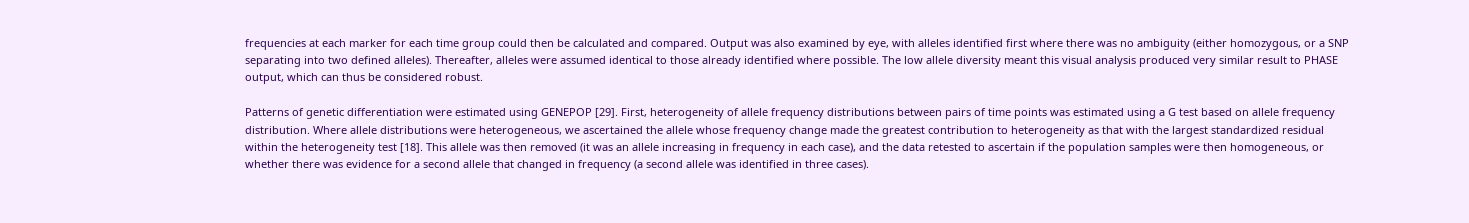frequencies at each marker for each time group could then be calculated and compared. Output was also examined by eye, with alleles identified first where there was no ambiguity (either homozygous, or a SNP separating into two defined alleles). Thereafter, alleles were assumed identical to those already identified where possible. The low allele diversity meant this visual analysis produced very similar result to PHASE output, which can thus be considered robust.

Patterns of genetic differentiation were estimated using GENEPOP [29]. First, heterogeneity of allele frequency distributions between pairs of time points was estimated using a G test based on allele frequency distribution. Where allele distributions were heterogeneous, we ascertained the allele whose frequency change made the greatest contribution to heterogeneity as that with the largest standardized residual within the heterogeneity test [18]. This allele was then removed (it was an allele increasing in frequency in each case), and the data retested to ascertain if the population samples were then homogeneous, or whether there was evidence for a second allele that changed in frequency (a second allele was identified in three cases).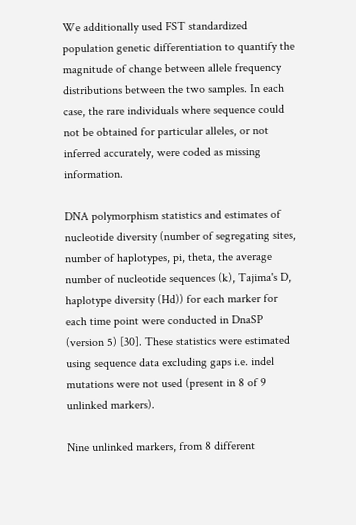We additionally used FST standardized population genetic differentiation to quantify the magnitude of change between allele frequency distributions between the two samples. In each case, the rare individuals where sequence could not be obtained for particular alleles, or not inferred accurately, were coded as missing information.

DNA polymorphism statistics and estimates of nucleotide diversity (number of segregating sites, number of haplotypes, pi, theta, the average number of nucleotide sequences (k), Tajima's D, haplotype diversity (Hd)) for each marker for each time point were conducted in DnaSP (version 5) [30]. These statistics were estimated using sequence data excluding gaps i.e. indel mutations were not used (present in 8 of 9 unlinked markers).

Nine unlinked markers, from 8 different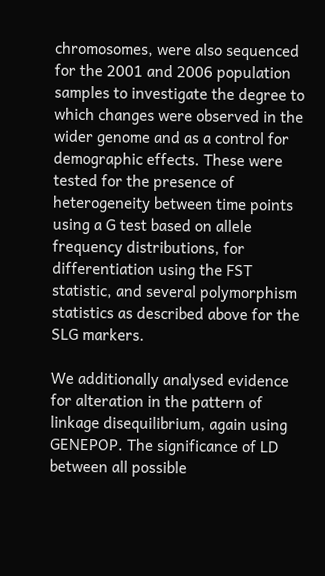chromosomes, were also sequenced for the 2001 and 2006 population samples to investigate the degree to which changes were observed in the wider genome and as a control for demographic effects. These were tested for the presence of heterogeneity between time points using a G test based on allele frequency distributions, for differentiation using the FST statistic, and several polymorphism statistics as described above for the SLG markers.

We additionally analysed evidence for alteration in the pattern of linkage disequilibrium, again using GENEPOP. The significance of LD between all possible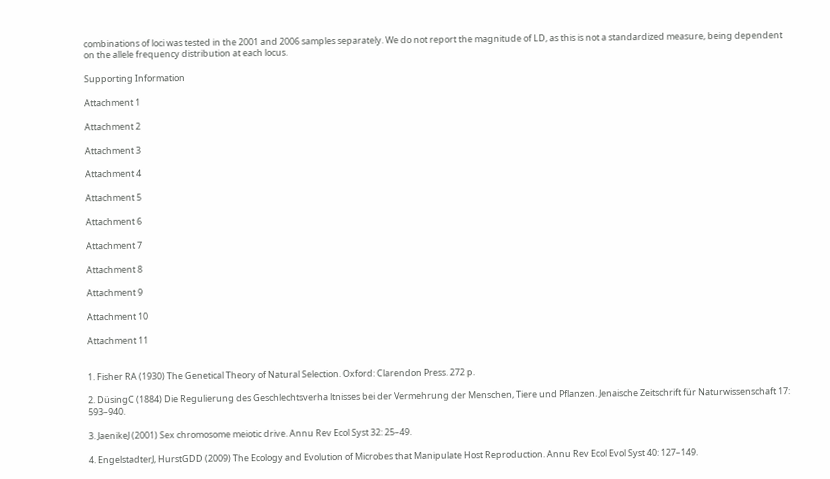combinations of loci was tested in the 2001 and 2006 samples separately. We do not report the magnitude of LD, as this is not a standardized measure, being dependent on the allele frequency distribution at each locus.

Supporting Information

Attachment 1

Attachment 2

Attachment 3

Attachment 4

Attachment 5

Attachment 6

Attachment 7

Attachment 8

Attachment 9

Attachment 10

Attachment 11


1. Fisher RA (1930) The Genetical Theory of Natural Selection. Oxford: Clarendon Press. 272 p.

2. DüsingC (1884) Die Regulierung des Geschlechtsverha ltnisses bei der Vermehrung der Menschen, Tiere und Pflanzen. Jenaische Zeitschrift für Naturwissenschaft 17: 593–940.

3. JaenikeJ (2001) Sex chromosome meiotic drive. Annu Rev Ecol Syst 32: 25–49.

4. EngelstadterJ, HurstGDD (2009) The Ecology and Evolution of Microbes that Manipulate Host Reproduction. Annu Rev Ecol Evol Syst 40: 127–149.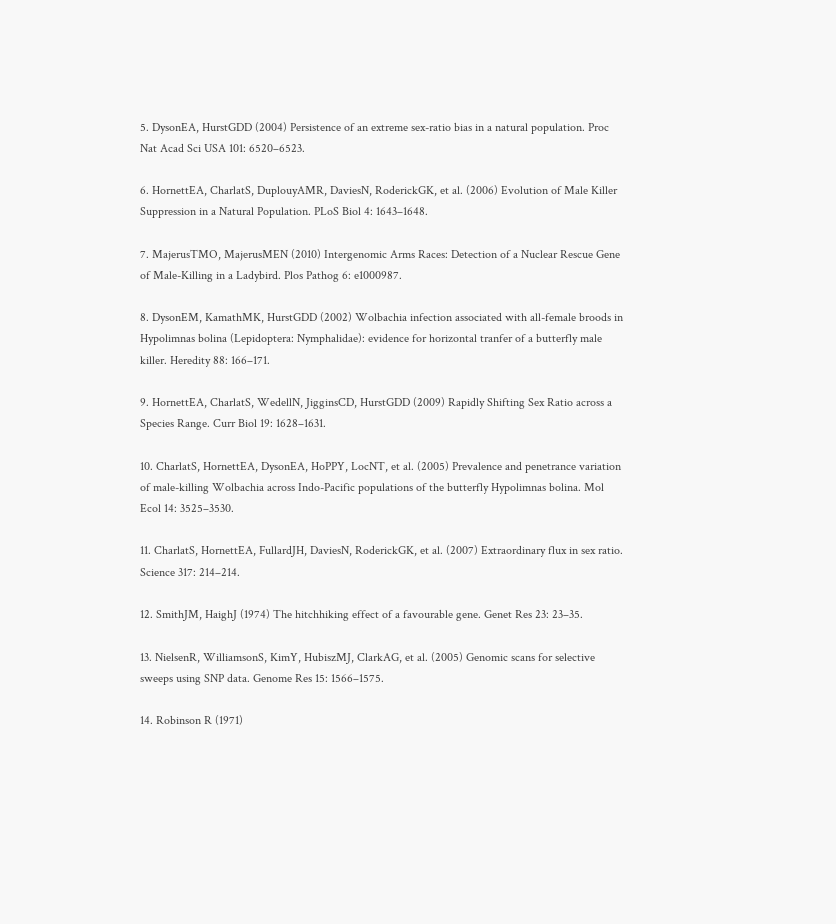5. DysonEA, HurstGDD (2004) Persistence of an extreme sex-ratio bias in a natural population. Proc Nat Acad Sci USA 101: 6520–6523.

6. HornettEA, CharlatS, DuplouyAMR, DaviesN, RoderickGK, et al. (2006) Evolution of Male Killer Suppression in a Natural Population. PLoS Biol 4: 1643–1648.

7. MajerusTMO, MajerusMEN (2010) Intergenomic Arms Races: Detection of a Nuclear Rescue Gene of Male-Killing in a Ladybird. Plos Pathog 6: e1000987.

8. DysonEM, KamathMK, HurstGDD (2002) Wolbachia infection associated with all-female broods in Hypolimnas bolina (Lepidoptera: Nymphalidae): evidence for horizontal tranfer of a butterfly male killer. Heredity 88: 166–171.

9. HornettEA, CharlatS, WedellN, JigginsCD, HurstGDD (2009) Rapidly Shifting Sex Ratio across a Species Range. Curr Biol 19: 1628–1631.

10. CharlatS, HornettEA, DysonEA, HoPPY, LocNT, et al. (2005) Prevalence and penetrance variation of male-killing Wolbachia across Indo-Pacific populations of the butterfly Hypolimnas bolina. Mol Ecol 14: 3525–3530.

11. CharlatS, HornettEA, FullardJH, DaviesN, RoderickGK, et al. (2007) Extraordinary flux in sex ratio. Science 317: 214–214.

12. SmithJM, HaighJ (1974) The hitchhiking effect of a favourable gene. Genet Res 23: 23–35.

13. NielsenR, WilliamsonS, KimY, HubiszMJ, ClarkAG, et al. (2005) Genomic scans for selective sweeps using SNP data. Genome Res 15: 1566–1575.

14. Robinson R (1971)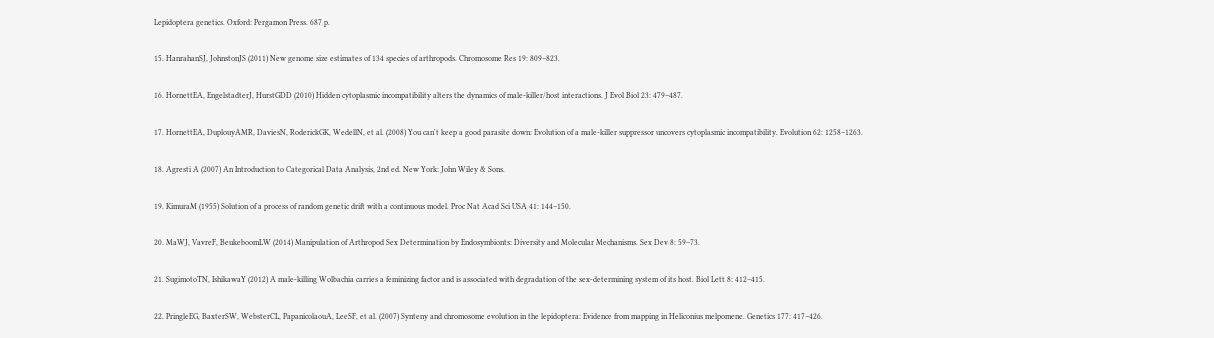Lepidoptera genetics. Oxford: Pergamon Press. 687 p.

15. HanrahanSJ, JohnstonJS (2011) New genome size estimates of 134 species of arthropods. Chromosome Res 19: 809–823.

16. HornettEA, EngelstadterJ, HurstGDD (2010) Hidden cytoplasmic incompatibility alters the dynamics of male-killer/host interactions. J Evol Biol 23: 479–487.

17. HornettEA, DuplouyAMR, DaviesN, RoderickGK, WedellN, et al. (2008) You can't keep a good parasite down: Evolution of a male-killer suppressor uncovers cytoplasmic incompatibility. Evolution 62: 1258–1263.

18. Agresti A (2007) An Introduction to Categorical Data Analysis, 2nd ed. New York: John Wiley & Sons.

19. KimuraM (1955) Solution of a process of random genetic drift with a continuous model. Proc Nat Acad Sci USA 41: 144–150.

20. MaWJ, VavreF, BeukeboomLW (2014) Manipulation of Arthropod Sex Determination by Endosymbionts: Diversity and Molecular Mechanisms. Sex Dev 8: 59–73.

21. SugimotoTN, IshikawaY (2012) A male-killing Wolbachia carries a feminizing factor and is associated with degradation of the sex-determining system of its host. Biol Lett 8: 412–415.

22. PringleEG, BaxterSW, WebsterCL, PapanicolaouA, LeeSF, et al. (2007) Synteny and chromosome evolution in the lepidoptera: Evidence from mapping in Heliconius melpomene. Genetics 177: 417–426.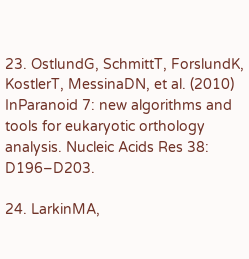23. OstlundG, SchmittT, ForslundK, KostlerT, MessinaDN, et al. (2010) InParanoid 7: new algorithms and tools for eukaryotic orthology analysis. Nucleic Acids Res 38: D196–D203.

24. LarkinMA,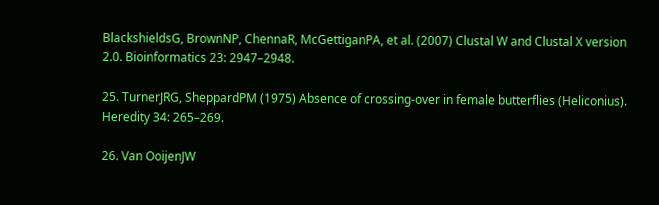BlackshieldsG, BrownNP, ChennaR, McGettiganPA, et al. (2007) Clustal W and Clustal X version 2.0. Bioinformatics 23: 2947–2948.

25. TurnerJRG, SheppardPM (1975) Absence of crossing-over in female butterflies (Heliconius). Heredity 34: 265–269.

26. Van OoijenJW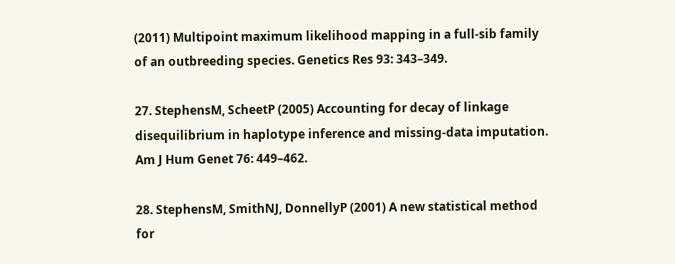(2011) Multipoint maximum likelihood mapping in a full-sib family of an outbreeding species. Genetics Res 93: 343–349.

27. StephensM, ScheetP (2005) Accounting for decay of linkage disequilibrium in haplotype inference and missing-data imputation. Am J Hum Genet 76: 449–462.

28. StephensM, SmithNJ, DonnellyP (2001) A new statistical method for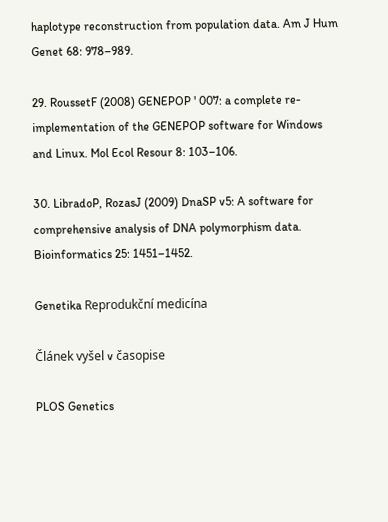haplotype reconstruction from population data. Am J Hum Genet 68: 978–989.

29. RoussetF (2008) GENEPOP ' 007: a complete re-implementation of the GENEPOP software for Windows and Linux. Mol Ecol Resour 8: 103–106.

30. LibradoP, RozasJ (2009) DnaSP v5: A software for comprehensive analysis of DNA polymorphism data. Bioinformatics 25: 1451–1452.

Genetika Reprodukční medicína

Článek vyšel v časopise

PLOS Genetics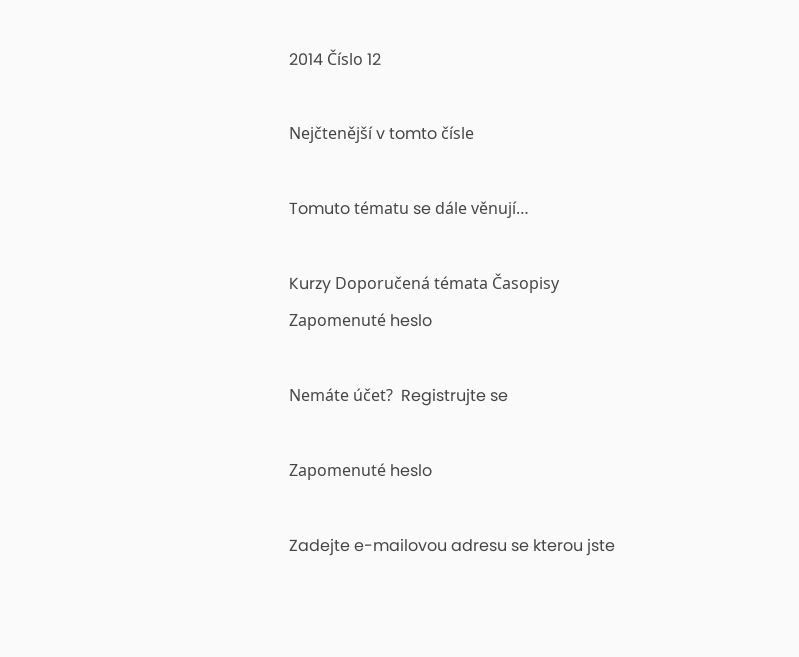2014 Číslo 12

Nejčtenější v tomto čísle

Tomuto tématu se dále věnují…

Kurzy Doporučená témata Časopisy
Zapomenuté heslo

Nemáte účet?  Registrujte se

Zapomenuté heslo

Zadejte e-mailovou adresu se kterou jste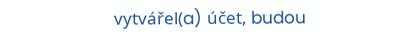vytvářel(a) účet, budou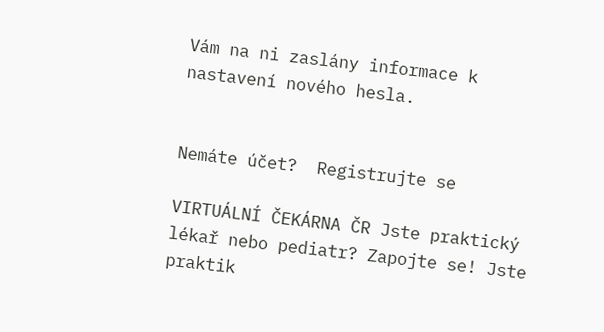Vám na ni zaslány informace k nastavení nového hesla.


Nemáte účet?  Registrujte se

VIRTUÁLNÍ ČEKÁRNA ČR Jste praktický lékař nebo pediatr? Zapojte se! Jste praktik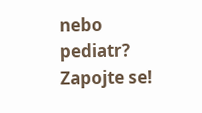nebo pediatr? Zapojte se!